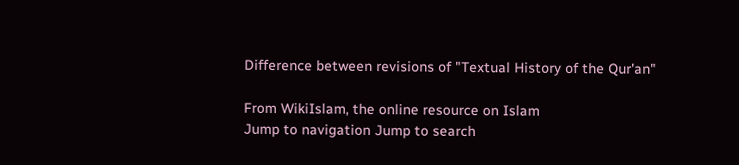Difference between revisions of "Textual History of the Qur'an"

From WikiIslam, the online resource on Islam
Jump to navigation Jump to search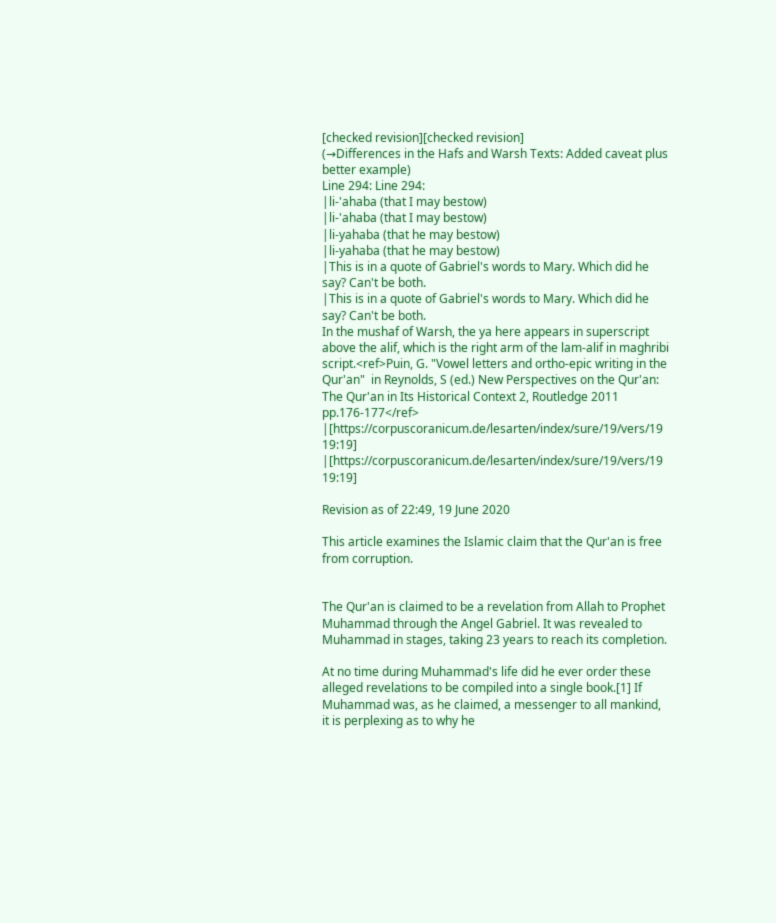[checked revision][checked revision]
(→Differences in the Hafs and Warsh Texts: Added caveat plus better example)
Line 294: Line 294:
|li-'ahaba (that I may bestow)
|li-'ahaba (that I may bestow)
|li-yahaba (that he may bestow)
|li-yahaba (that he may bestow)
|This is in a quote of Gabriel's words to Mary. Which did he say? Can't be both.
|This is in a quote of Gabriel's words to Mary. Which did he say? Can't be both.
In the mushaf of Warsh, the ya here appears in superscript above the alif, which is the right arm of the lam-alif in maghribi script.<ref>Puin, G. "Vowel letters and ortho-epic writing in the Qur'an"  in Reynolds, S (ed.) New Perspectives on the Qur'an: The Qur'an in Its Historical Context 2, Routledge 2011 pp.176-177</ref>
|[https://corpuscoranicum.de/lesarten/index/sure/19/vers/19 19:19]
|[https://corpuscoranicum.de/lesarten/index/sure/19/vers/19 19:19]

Revision as of 22:49, 19 June 2020

This article examines the Islamic claim that the Qur'an is free from corruption.


The Qur'an is claimed to be a revelation from Allah to Prophet Muhammad through the Angel Gabriel. It was revealed to Muhammad in stages, taking 23 years to reach its completion.

At no time during Muhammad's life did he ever order these alleged revelations to be compiled into a single book.[1] If Muhammad was, as he claimed, a messenger to all mankind, it is perplexing as to why he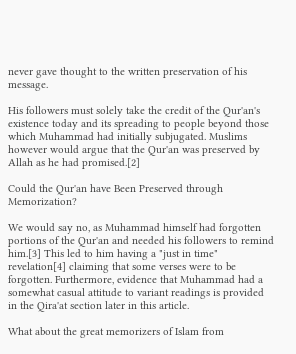never gave thought to the written preservation of his message.

His followers must solely take the credit of the Qur'an's existence today and its spreading to people beyond those which Muhammad had initially subjugated. Muslims however would argue that the Qur'an was preserved by Allah as he had promised.[2]

Could the Qur'an have Been Preserved through Memorization?

We would say no, as Muhammad himself had forgotten portions of the Qur'an and needed his followers to remind him.[3] This led to him having a "just in time" revelation[4] claiming that some verses were to be forgotten. Furthermore, evidence that Muhammad had a somewhat casual attitude to variant readings is provided in the Qira'at section later in this article.

What about the great memorizers of Islam from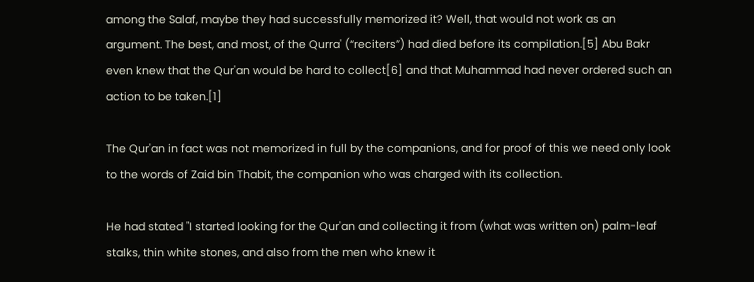among the Salaf, maybe they had successfully memorized it? Well, that would not work as an argument. The best, and most, of the Qurra' (“reciters”) had died before its compilation.[5] Abu Bakr even knew that the Qur'an would be hard to collect[6] and that Muhammad had never ordered such an action to be taken.[1]

The Qur'an in fact was not memorized in full by the companions, and for proof of this we need only look to the words of Zaid bin Thabit, the companion who was charged with its collection.

He had stated "I started looking for the Qur'an and collecting it from (what was written on) palm-leaf stalks, thin white stones, and also from the men who knew it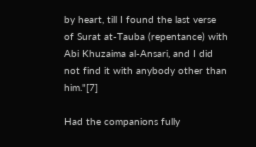by heart, till I found the last verse of Surat at-Tauba (repentance) with Abi Khuzaima al-Ansari, and I did not find it with anybody other than him."[7]

Had the companions fully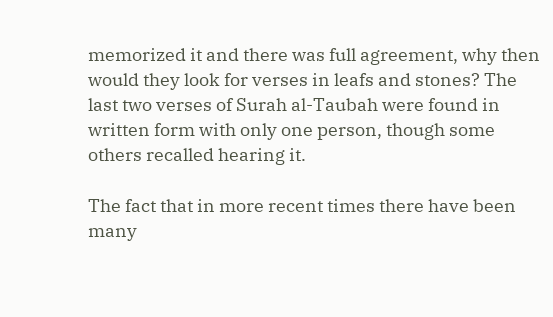memorized it and there was full agreement, why then would they look for verses in leafs and stones? The last two verses of Surah al-Taubah were found in written form with only one person, though some others recalled hearing it.

The fact that in more recent times there have been many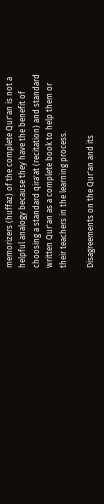memorizers (huffaz) of the complete Qur'an is not a helpful analogy because they have the benefit of choosing a standard qira'at (recitation) and standard written Qur'an as a complete book to help them or their teachers in the learning process.

Disagreements on the Qur'an and its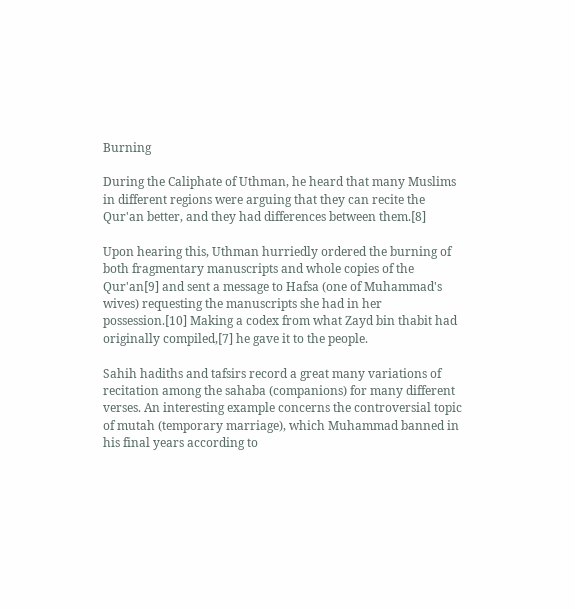Burning

During the Caliphate of Uthman, he heard that many Muslims in different regions were arguing that they can recite the Qur'an better, and they had differences between them.[8]

Upon hearing this, Uthman hurriedly ordered the burning of both fragmentary manuscripts and whole copies of the Qur'an[9] and sent a message to Hafsa (one of Muhammad's wives) requesting the manuscripts she had in her possession.[10] Making a codex from what Zayd bin thabit had originally compiled,[7] he gave it to the people.

Sahih hadiths and tafsirs record a great many variations of recitation among the sahaba (companions) for many different verses. An interesting example concerns the controversial topic of mutah (temporary marriage), which Muhammad banned in his final years according to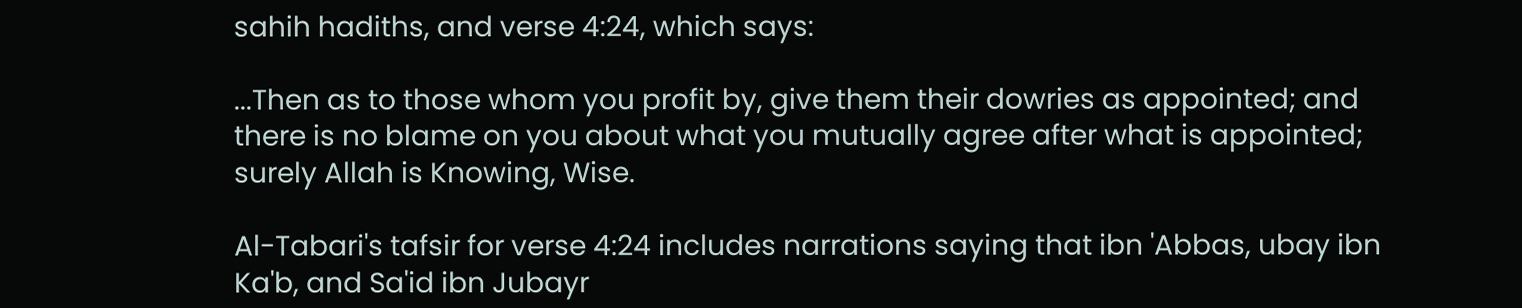sahih hadiths, and verse 4:24, which says:

...Then as to those whom you profit by, give them their dowries as appointed; and there is no blame on you about what you mutually agree after what is appointed; surely Allah is Knowing, Wise.

Al-Tabari's tafsir for verse 4:24 includes narrations saying that ibn 'Abbas, ubay ibn Ka'b, and Sa'id ibn Jubayr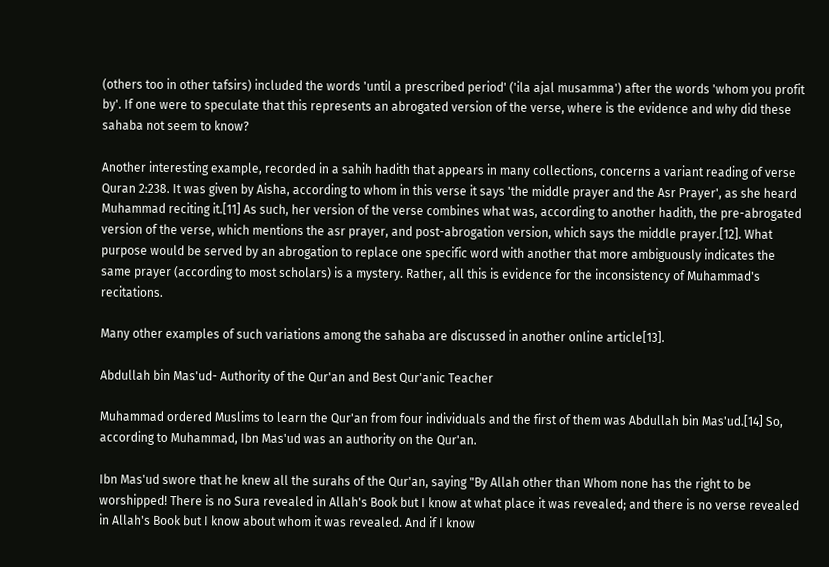(others too in other tafsirs) included the words 'until a prescribed period' ('ila ajal musamma') after the words 'whom you profit by'. If one were to speculate that this represents an abrogated version of the verse, where is the evidence and why did these sahaba not seem to know?

Another interesting example, recorded in a sahih hadith that appears in many collections, concerns a variant reading of verse Quran 2:238. It was given by Aisha, according to whom in this verse it says 'the middle prayer and the Asr Prayer', as she heard Muhammad reciting it.[11] As such, her version of the verse combines what was, according to another hadith, the pre-abrogated version of the verse, which mentions the asr prayer, and post-abrogation version, which says the middle prayer.[12]. What purpose would be served by an abrogation to replace one specific word with another that more ambiguously indicates the same prayer (according to most scholars) is a mystery. Rather, all this is evidence for the inconsistency of Muhammad's recitations.

Many other examples of such variations among the sahaba are discussed in another online article[13].

Abdullah bin Mas'ud- Authority of the Qur'an and Best Qur'anic Teacher

Muhammad ordered Muslims to learn the Qur'an from four individuals and the first of them was Abdullah bin Mas'ud.[14] So, according to Muhammad, Ibn Mas'ud was an authority on the Qur'an.

Ibn Mas'ud swore that he knew all the surahs of the Qur'an, saying "By Allah other than Whom none has the right to be worshipped! There is no Sura revealed in Allah's Book but I know at what place it was revealed; and there is no verse revealed in Allah's Book but I know about whom it was revealed. And if I know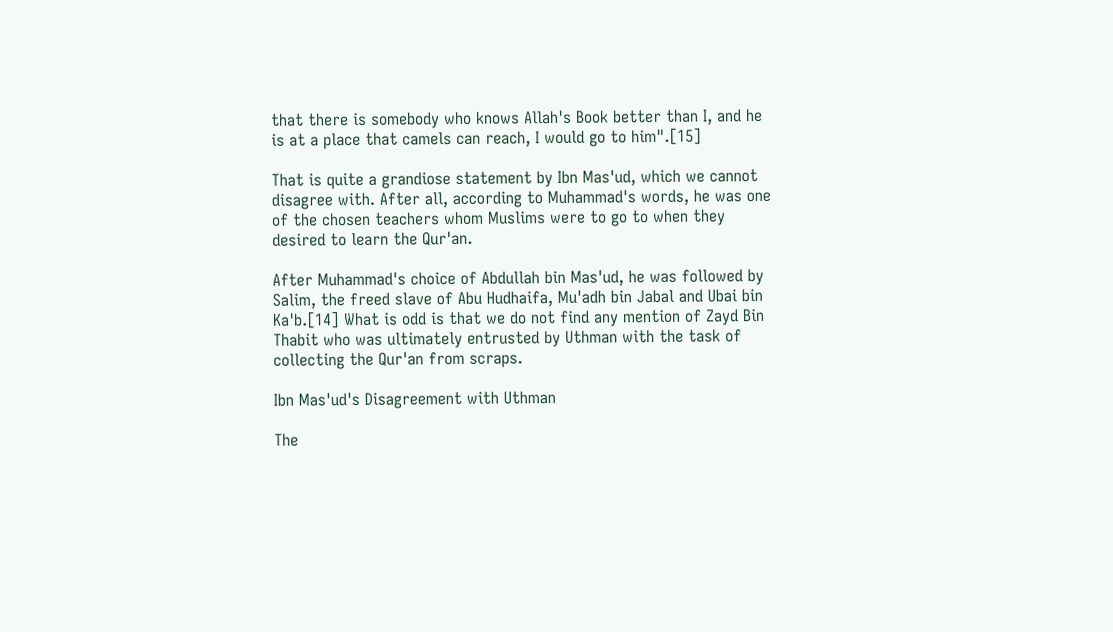that there is somebody who knows Allah's Book better than I, and he is at a place that camels can reach, I would go to him".[15]

That is quite a grandiose statement by Ibn Mas'ud, which we cannot disagree with. After all, according to Muhammad's words, he was one of the chosen teachers whom Muslims were to go to when they desired to learn the Qur'an.

After Muhammad's choice of Abdullah bin Mas'ud, he was followed by Salim, the freed slave of Abu Hudhaifa, Mu'adh bin Jabal and Ubai bin Ka'b.[14] What is odd is that we do not find any mention of Zayd Bin Thabit who was ultimately entrusted by Uthman with the task of collecting the Qur'an from scraps.

Ibn Mas'ud's Disagreement with Uthman

The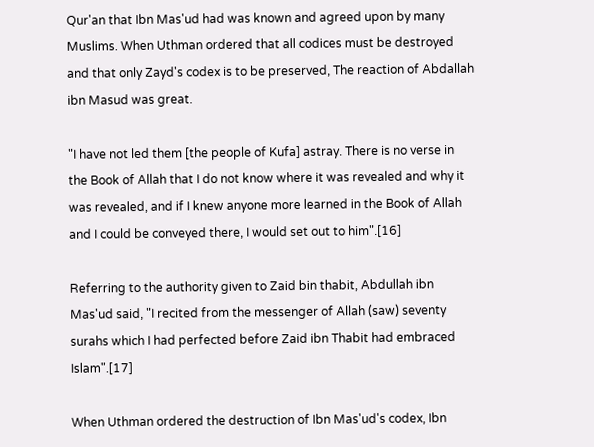Qur'an that Ibn Mas'ud had was known and agreed upon by many Muslims. When Uthman ordered that all codices must be destroyed and that only Zayd's codex is to be preserved, The reaction of Abdallah ibn Masud was great.

"I have not led them [the people of Kufa] astray. There is no verse in the Book of Allah that I do not know where it was revealed and why it was revealed, and if I knew anyone more learned in the Book of Allah and I could be conveyed there, I would set out to him".[16]

Referring to the authority given to Zaid bin thabit, Abdullah ibn Mas'ud said, "I recited from the messenger of Allah (saw) seventy surahs which I had perfected before Zaid ibn Thabit had embraced Islam".[17]

When Uthman ordered the destruction of Ibn Mas'ud's codex, Ibn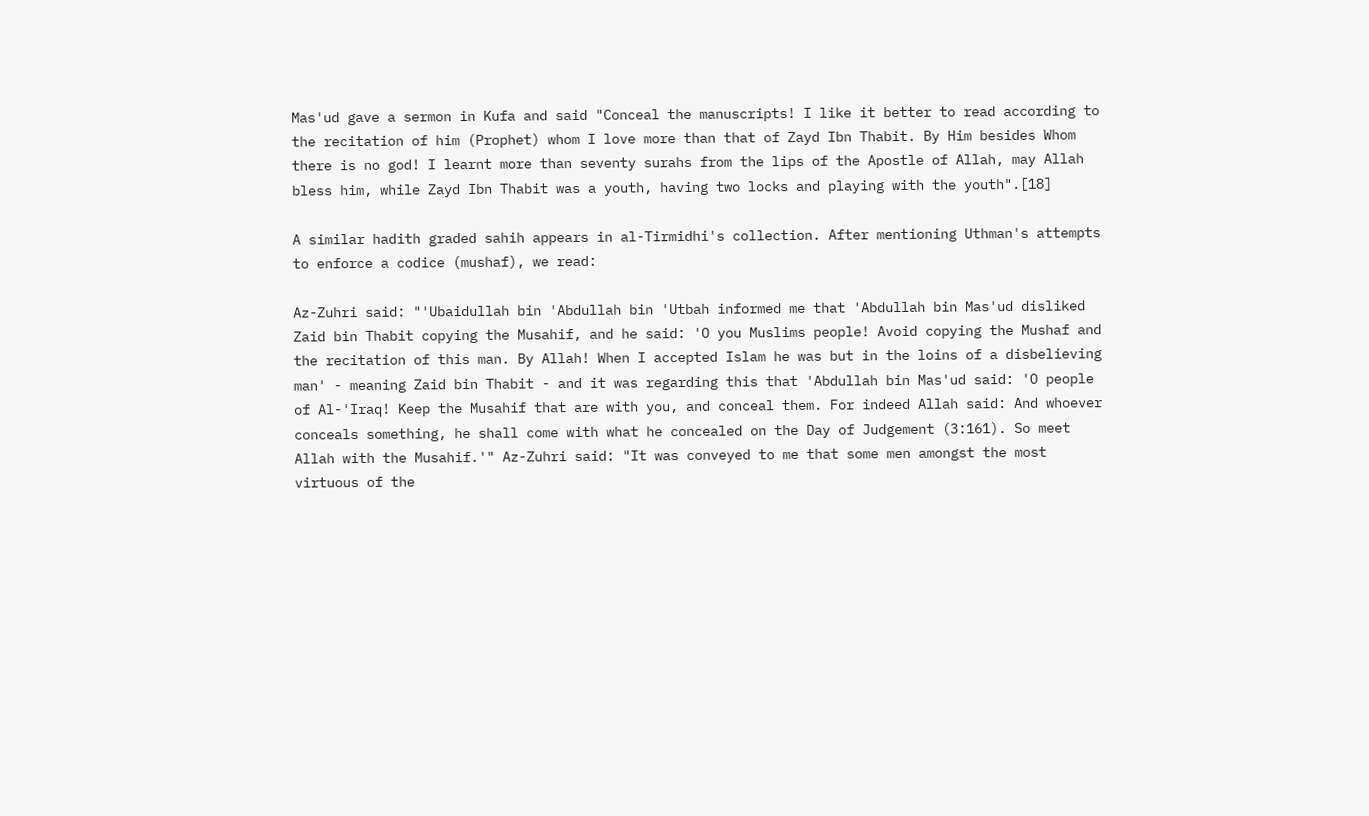Mas'ud gave a sermon in Kufa and said "Conceal the manuscripts! I like it better to read according to the recitation of him (Prophet) whom I love more than that of Zayd Ibn Thabit. By Him besides Whom there is no god! I learnt more than seventy surahs from the lips of the Apostle of Allah, may Allah bless him, while Zayd Ibn Thabit was a youth, having two locks and playing with the youth".[18]

A similar hadith graded sahih appears in al-Tirmidhi's collection. After mentioning Uthman's attempts to enforce a codice (mushaf), we read:

Az-Zuhri said: "'Ubaidullah bin 'Abdullah bin 'Utbah informed me that 'Abdullah bin Mas'ud disliked Zaid bin Thabit copying the Musahif, and he said: 'O you Muslims people! Avoid copying the Mushaf and the recitation of this man. By Allah! When I accepted Islam he was but in the loins of a disbelieving man' - meaning Zaid bin Thabit - and it was regarding this that 'Abdullah bin Mas'ud said: 'O people of Al-'Iraq! Keep the Musahif that are with you, and conceal them. For indeed Allah said: And whoever conceals something, he shall come with what he concealed on the Day of Judgement (3:161). So meet Allah with the Musahif.'" Az-Zuhri said: "It was conveyed to me that some men amongst the most virtuous of the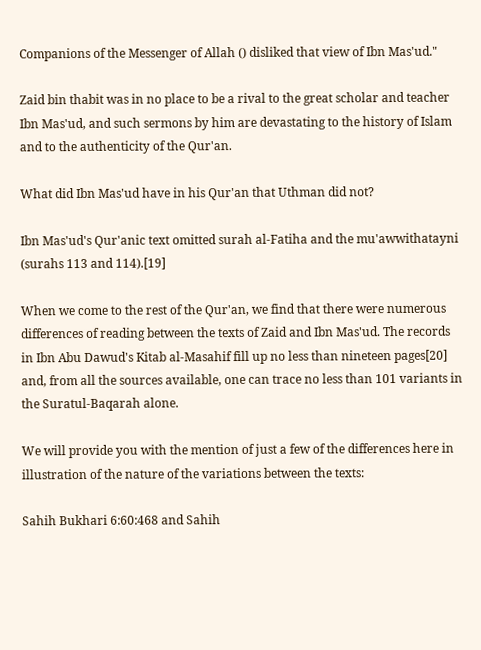Companions of the Messenger of Allah () disliked that view of Ibn Mas'ud."

Zaid bin thabit was in no place to be a rival to the great scholar and teacher Ibn Mas'ud, and such sermons by him are devastating to the history of Islam and to the authenticity of the Qur'an.

What did Ibn Mas'ud have in his Qur'an that Uthman did not?

Ibn Mas'ud's Qur'anic text omitted surah al-Fatiha and the mu'awwithatayni (surahs 113 and 114).[19]

When we come to the rest of the Qur'an, we find that there were numerous differences of reading between the texts of Zaid and Ibn Mas'ud. The records in Ibn Abu Dawud's Kitab al-Masahif fill up no less than nineteen pages[20] and, from all the sources available, one can trace no less than 101 variants in the Suratul-Baqarah alone.

We will provide you with the mention of just a few of the differences here in illustration of the nature of the variations between the texts:

Sahih Bukhari 6:60:468 and Sahih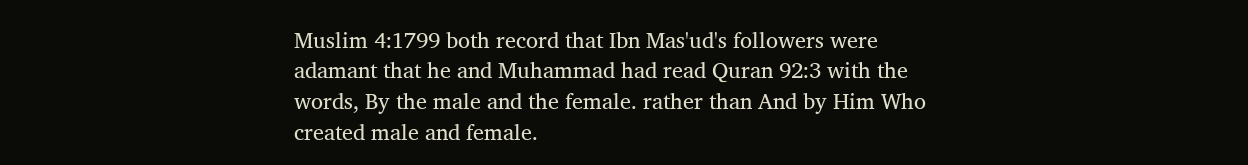Muslim 4:1799 both record that Ibn Mas'ud's followers were adamant that he and Muhammad had read Quran 92:3 with the words, By the male and the female. rather than And by Him Who created male and female.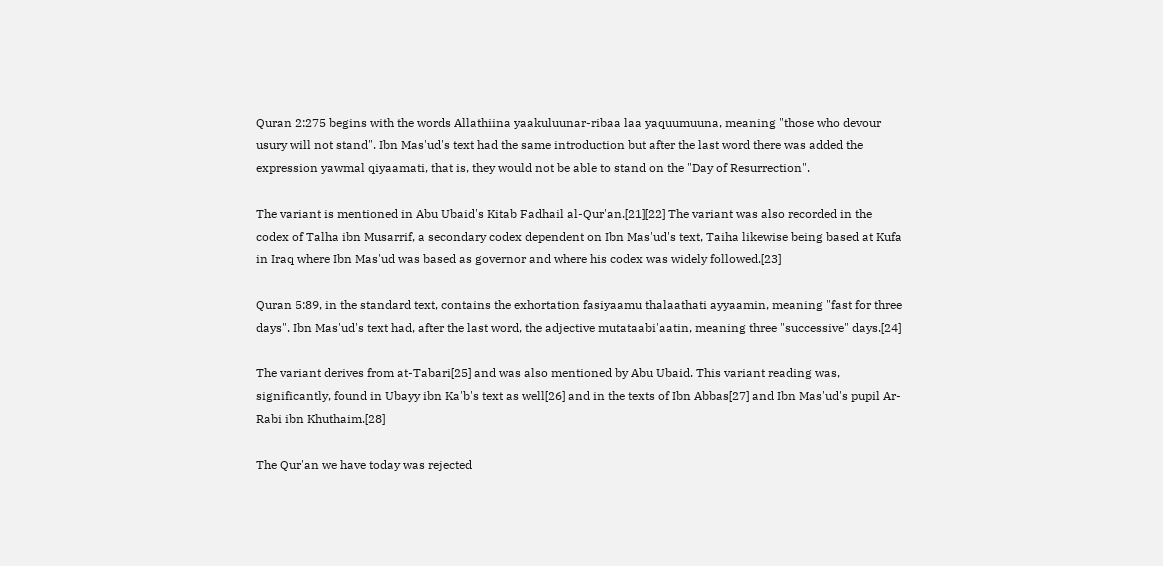Quran 2:275 begins with the words Allathiina yaakuluunar-ribaa laa yaquumuuna, meaning "those who devour usury will not stand". Ibn Mas'ud's text had the same introduction but after the last word there was added the expression yawmal qiyaamati, that is, they would not be able to stand on the "Day of Resurrection".

The variant is mentioned in Abu Ubaid's Kitab Fadhail al-Qur'an.[21][22] The variant was also recorded in the codex of Talha ibn Musarrif, a secondary codex dependent on Ibn Mas'ud's text, Taiha likewise being based at Kufa in Iraq where Ibn Mas'ud was based as governor and where his codex was widely followed.[23]

Quran 5:89, in the standard text, contains the exhortation fasiyaamu thalaathati ayyaamin, meaning "fast for three days". Ibn Mas'ud's text had, after the last word, the adjective mutataabi'aatin, meaning three "successive" days.[24]

The variant derives from at-Tabari[25] and was also mentioned by Abu Ubaid. This variant reading was, significantly, found in Ubayy ibn Ka'b's text as well[26] and in the texts of Ibn Abbas[27] and Ibn Mas'ud's pupil Ar-Rabi ibn Khuthaim.[28]

The Qur'an we have today was rejected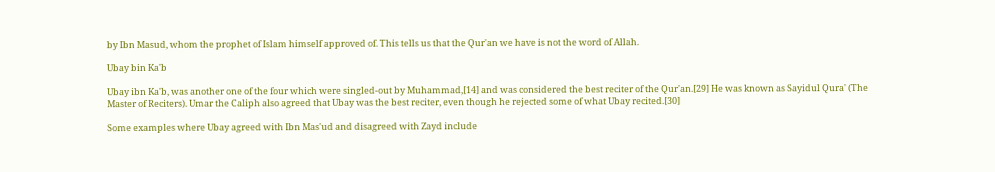by Ibn Masud, whom the prophet of Islam himself approved of. This tells us that the Qur'an we have is not the word of Allah.

Ubay bin Ka'b

Ubay ibn Ka'b, was another one of the four which were singled-out by Muhammad,[14] and was considered the best reciter of the Qur'an.[29] He was known as Sayidul Qura' (The Master of Reciters). Umar the Caliph also agreed that Ubay was the best reciter, even though he rejected some of what Ubay recited.[30]

Some examples where Ubay agreed with Ibn Mas'ud and disagreed with Zayd include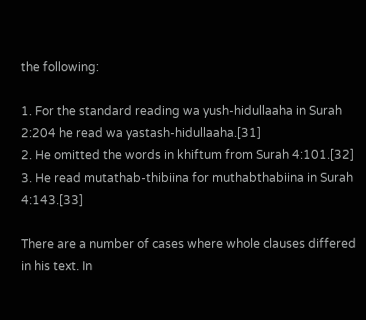the following:

1. For the standard reading wa yush-hidullaaha in Surah 2:204 he read wa yastash-hidullaaha.[31]
2. He omitted the words in khiftum from Surah 4:101.[32]
3. He read mutathab-thibiina for muthabthabiina in Surah 4:143.[33]

There are a number of cases where whole clauses differed in his text. In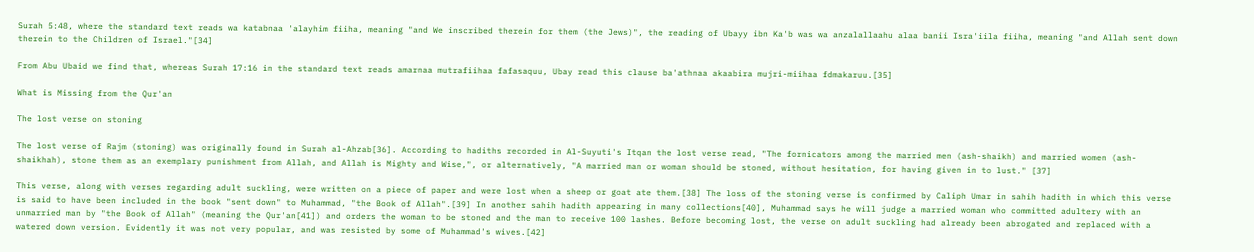Surah 5:48, where the standard text reads wa katabnaa 'alayhim fiiha, meaning "and We inscribed therein for them (the Jews)", the reading of Ubayy ibn Ka'b was wa anzalallaahu alaa banii Isra'iila fiiha, meaning "and Allah sent down therein to the Children of Israel."[34]

From Abu Ubaid we find that, whereas Surah 17:16 in the standard text reads amarnaa mutrafiihaa fafasaquu, Ubay read this clause ba'athnaa akaabira mujri-miihaa fdmakaruu.[35]

What is Missing from the Qur'an

The lost verse on stoning

The lost verse of Rajm (stoning) was originally found in Surah al-Ahzab[36]. According to hadiths recorded in Al-Suyuti's Itqan the lost verse read, "The fornicators among the married men (ash-shaikh) and married women (ash-shaikhah), stone them as an exemplary punishment from Allah, and Allah is Mighty and Wise,", or alternatively, "A married man or woman should be stoned, without hesitation, for having given in to lust." [37]

This verse, along with verses regarding adult suckling, were written on a piece of paper and were lost when a sheep or goat ate them.[38] The loss of the stoning verse is confirmed by Caliph Umar in sahih hadith in which this verse is said to have been included in the book "sent down" to Muhammad, "the Book of Allah".[39] In another sahih hadith appearing in many collections[40], Muhammad says he will judge a married woman who committed adultery with an unmarried man by "the Book of Allah" (meaning the Qur'an[41]) and orders the woman to be stoned and the man to receive 100 lashes. Before becoming lost, the verse on adult suckling had already been abrogated and replaced with a watered down version. Evidently it was not very popular, and was resisted by some of Muhammad's wives.[42]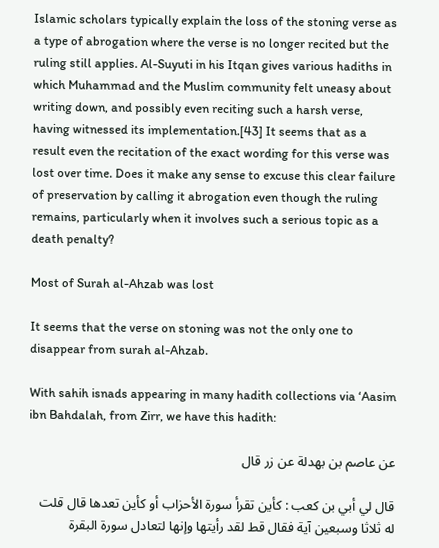Islamic scholars typically explain the loss of the stoning verse as a type of abrogation where the verse is no longer recited but the ruling still applies. Al-Suyuti in his Itqan gives various hadiths in which Muhammad and the Muslim community felt uneasy about writing down, and possibly even reciting such a harsh verse, having witnessed its implementation.[43] It seems that as a result even the recitation of the exact wording for this verse was lost over time. Does it make any sense to excuse this clear failure of preservation by calling it abrogation even though the ruling remains, particularly when it involves such a serious topic as a death penalty?

Most of Surah al-Ahzab was lost

It seems that the verse on stoning was not the only one to disappear from surah al-Ahzab.

With sahih isnads appearing in many hadith collections via ‘Aasim ibn Bahdalah, from Zirr, we have this hadith:

عن عاصم بن بهدلة عن زر قال

قال لي أبي بن كعب : كأين تقرأ سورة الأحزاب أو كأين تعدها قال قلت له ثلاثا وسبعين آية فقال قط لقد رأيتها وإنها لتعادل سورة البقرة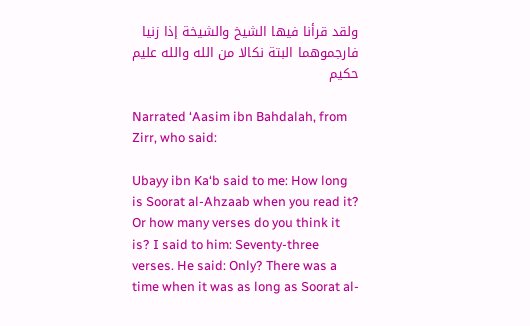ولقد قرأنا فيها الشيخ والشيخة إذا زنيا فارجموهما البتة نكالا من الله والله عليم حكيم

Narrated ‘Aasim ibn Bahdalah, from Zirr, who said:

Ubayy ibn Ka‘b said to me: How long is Soorat al-Ahzaab when you read it? Or how many verses do you think it is? I said to him: Seventy-three verses. He said: Only? There was a time when it was as long as Soorat al-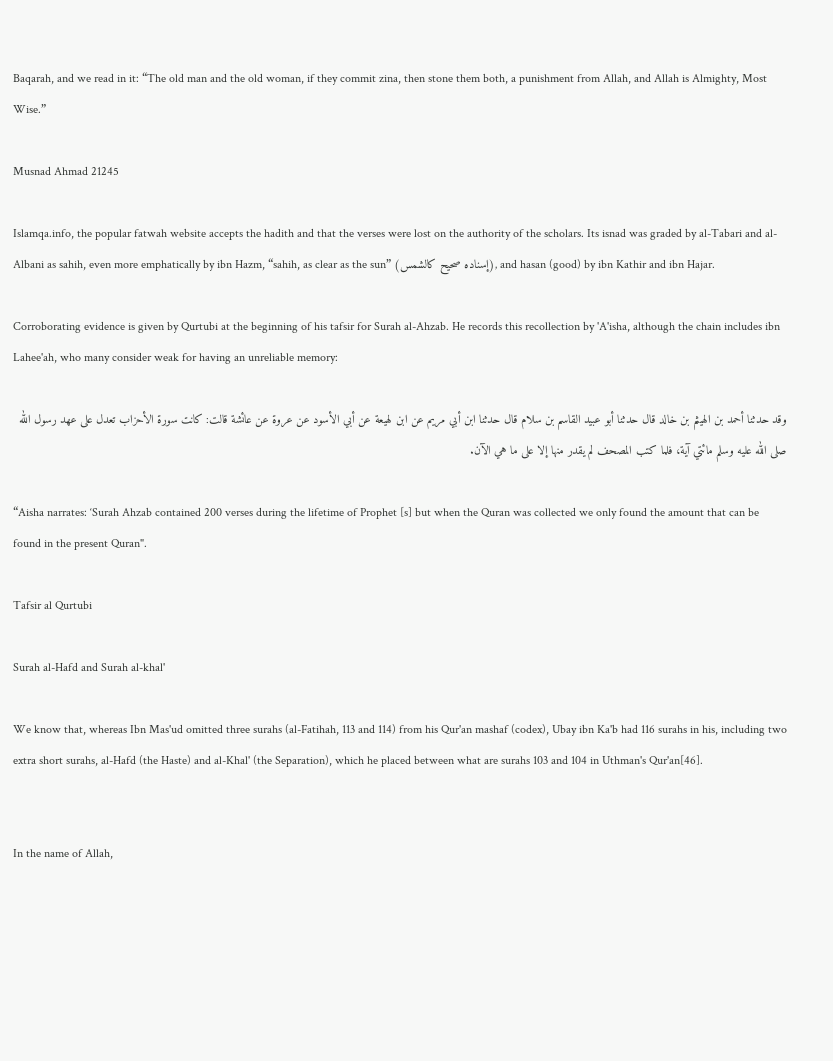Baqarah, and we read in it: “The old man and the old woman, if they commit zina, then stone them both, a punishment from Allah, and Allah is Almighty, Most Wise.”

Musnad Ahmad 21245

Islamqa.info, the popular fatwah website accepts the hadith and that the verses were lost on the authority of the scholars. Its isnad was graded by al-Tabari and al-Albani as sahih, even more emphatically by ibn Hazm, “sahih, as clear as the sun” (إسناده صحيح كالشمس), and hasan (good) by ibn Kathir and ibn Hajar.

Corroborating evidence is given by Qurtubi at the beginning of his tafsir for Surah al-Ahzab. He records this recollection by 'A'isha, although the chain includes ibn Lahee'ah, who many consider weak for having an unreliable memory:

وقد حدثنا أحمد بن الهيثم بن خالد قال حدثنا أبو عبيد القاسم بن سلام قال حدثنا ابن أبي مريم عن ابن لهيعة عن أبي الأسود عن عروة عن عائشة قالت: كانت سورة الأحزاب تعدل على عهد رسول الله صلى الله عليه وسلم مائتي آية، فلما كتب المصحف لم يقدر منها إلا على ما هي الآن.

“Aisha narrates: ‘Surah Ahzab contained 200 verses during the lifetime of Prophet [s] but when the Quran was collected we only found the amount that can be found in the present Quran".

Tafsir al Qurtubi

Surah al-Hafd and Surah al-khal'

We know that, whereas Ibn Mas'ud omitted three surahs (al-Fatihah, 113 and 114) from his Qur'an mashaf (codex), Ubay ibn Ka'b had 116 surahs in his, including two extra short surahs, al-Hafd (the Haste) and al-Khal' (the Separation), which he placed between what are surahs 103 and 104 in Uthman's Qur'an[46].


In the name of Allah,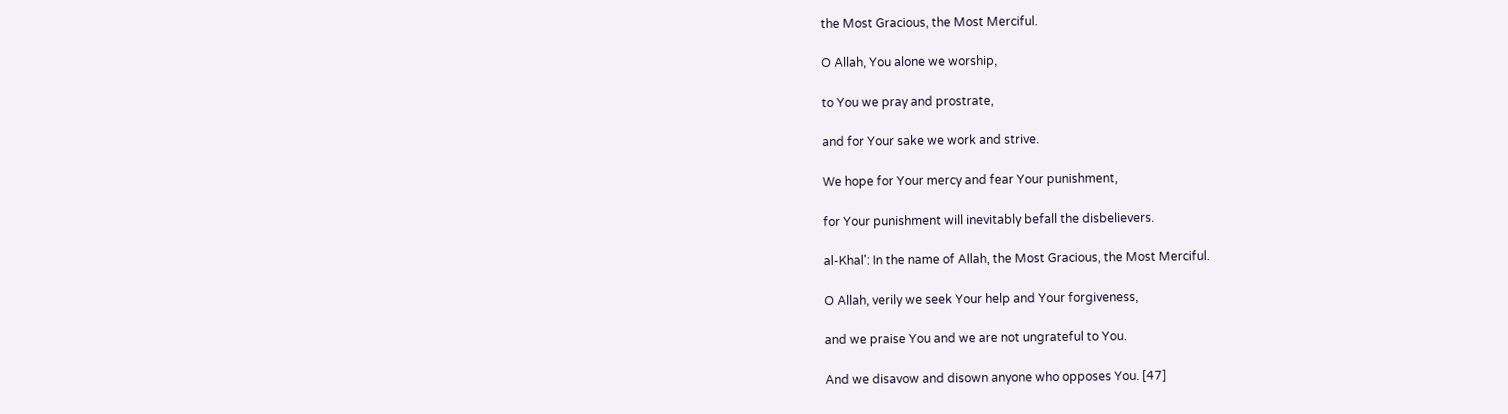the Most Gracious, the Most Merciful.

O Allah, You alone we worship,

to You we pray and prostrate,

and for Your sake we work and strive.

We hope for Your mercy and fear Your punishment,

for Your punishment will inevitably befall the disbelievers.

al-Khal': In the name of Allah, the Most Gracious, the Most Merciful.

O Allah, verily we seek Your help and Your forgiveness,

and we praise You and we are not ungrateful to You.

And we disavow and disown anyone who opposes You. [47]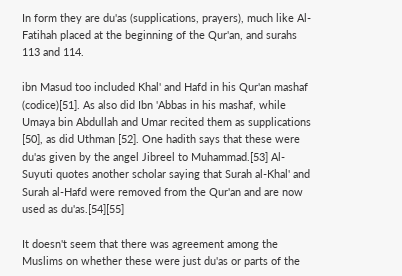In form they are du'as (supplications, prayers), much like Al-Fatihah placed at the beginning of the Qur'an, and surahs 113 and 114.

ibn Masud too included Khal' and Hafd in his Qur'an mashaf (codice)[51]. As also did Ibn 'Abbas in his mashaf, while Umaya bin Abdullah and Umar recited them as supplications [50], as did Uthman [52]. One hadith says that these were du'as given by the angel Jibreel to Muhammad.[53] Al-Suyuti quotes another scholar saying that Surah al-Khal' and Surah al-Hafd were removed from the Qur'an and are now used as du'as.[54][55]

It doesn't seem that there was agreement among the Muslims on whether these were just du'as or parts of the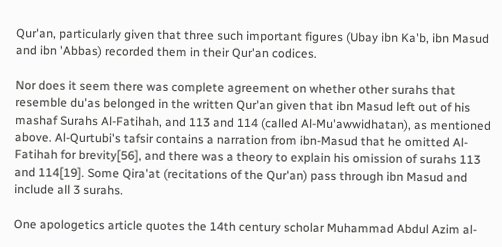Qur'an, particularly given that three such important figures (Ubay ibn Ka'b, ibn Masud and ibn 'Abbas) recorded them in their Qur'an codices.

Nor does it seem there was complete agreement on whether other surahs that resemble du'as belonged in the written Qur'an given that ibn Masud left out of his mashaf Surahs Al-Fatihah, and 113 and 114 (called Al-Mu'awwidhatan), as mentioned above. Al-Qurtubi's tafsir contains a narration from ibn-Masud that he omitted Al-Fatihah for brevity[56], and there was a theory to explain his omission of surahs 113 and 114[19]. Some Qira'at (recitations of the Qur'an) pass through ibn Masud and include all 3 surahs.

One apologetics article quotes the 14th century scholar Muhammad Abdul Azim al-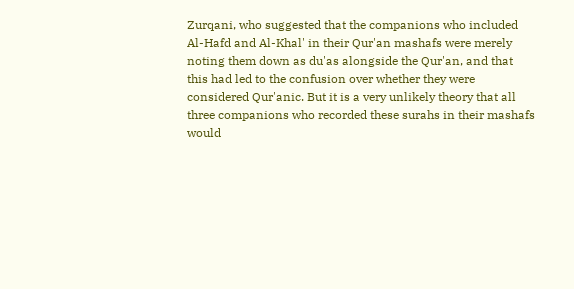Zurqani, who suggested that the companions who included Al-Hafd and Al-Khal' in their Qur'an mashafs were merely noting them down as du'as alongside the Qur'an, and that this had led to the confusion over whether they were considered Qur'anic. But it is a very unlikely theory that all three companions who recorded these surahs in their mashafs would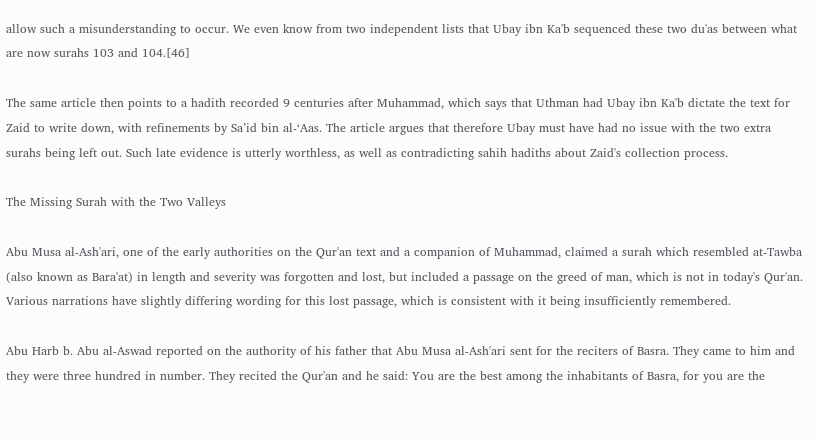allow such a misunderstanding to occur. We even know from two independent lists that Ubay ibn Ka'b sequenced these two du'as between what are now surahs 103 and 104.[46]

The same article then points to a hadith recorded 9 centuries after Muhammad, which says that Uthman had Ubay ibn Ka'b dictate the text for Zaid to write down, with refinements by Sa’id bin al-‘Aas. The article argues that therefore Ubay must have had no issue with the two extra surahs being left out. Such late evidence is utterly worthless, as well as contradicting sahih hadiths about Zaid's collection process.

The Missing Surah with the Two Valleys

Abu Musa al-Ash'ari, one of the early authorities on the Qur'an text and a companion of Muhammad, claimed a surah which resembled at-Tawba (also known as Bara'at) in length and severity was forgotten and lost, but included a passage on the greed of man, which is not in today's Qur'an. Various narrations have slightly differing wording for this lost passage, which is consistent with it being insufficiently remembered.

Abu Harb b. Abu al-Aswad reported on the authority of his father that Abu Musa al-Ash'ari sent for the reciters of Basra. They came to him and they were three hundred in number. They recited the Qur'an and he said: You are the best among the inhabitants of Basra, for you are the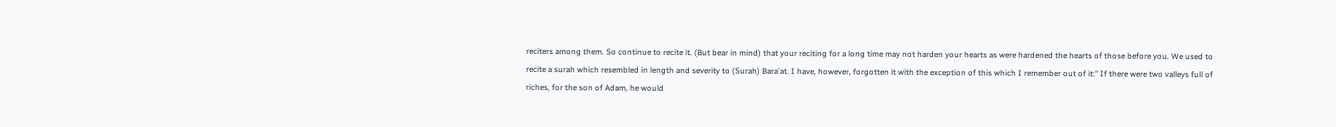reciters among them. So continue to recite it. (But bear in mind) that your reciting for a long time may not harden your hearts as were hardened the hearts of those before you. We used to recite a surah which resembled in length and severity to (Surah) Bara'at. I have, however, forgotten it with the exception of this which I remember out of it:" If there were two valleys full of riches, for the son of Adam, he would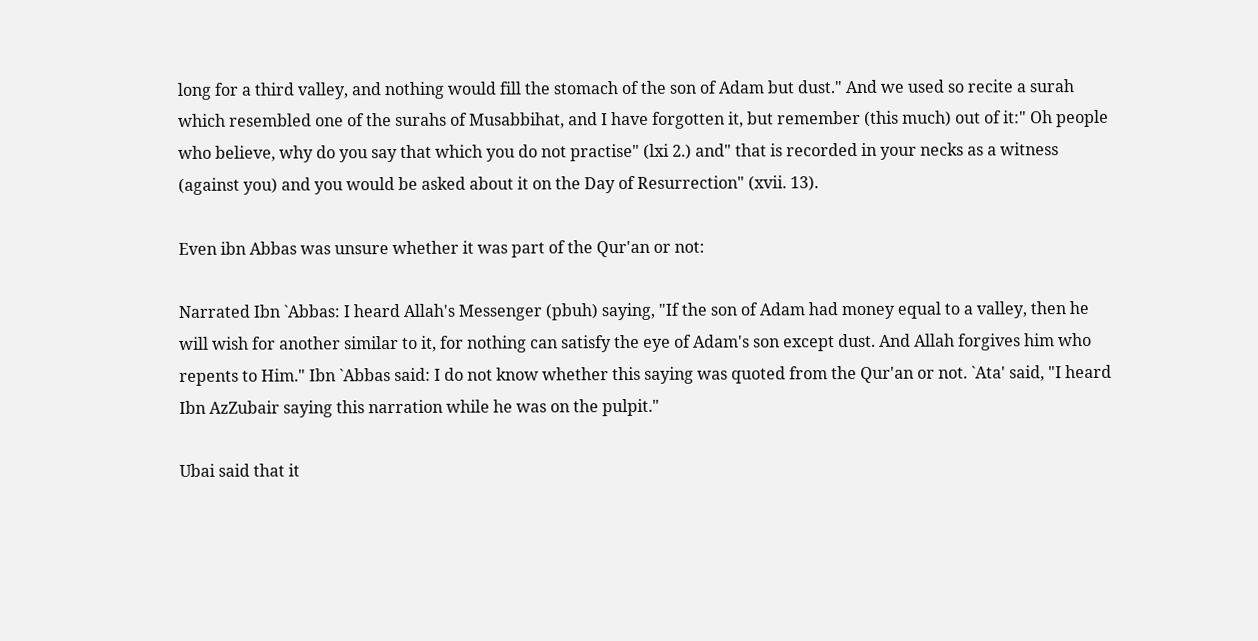long for a third valley, and nothing would fill the stomach of the son of Adam but dust." And we used so recite a surah which resembled one of the surahs of Musabbihat, and I have forgotten it, but remember (this much) out of it:" Oh people who believe, why do you say that which you do not practise" (lxi 2.) and" that is recorded in your necks as a witness (against you) and you would be asked about it on the Day of Resurrection" (xvii. 13).

Even ibn Abbas was unsure whether it was part of the Qur'an or not:

Narrated Ibn `Abbas: I heard Allah's Messenger (pbuh) saying, "If the son of Adam had money equal to a valley, then he will wish for another similar to it, for nothing can satisfy the eye of Adam's son except dust. And Allah forgives him who repents to Him." Ibn `Abbas said: I do not know whether this saying was quoted from the Qur'an or not. `Ata' said, "I heard Ibn AzZubair saying this narration while he was on the pulpit."

Ubai said that it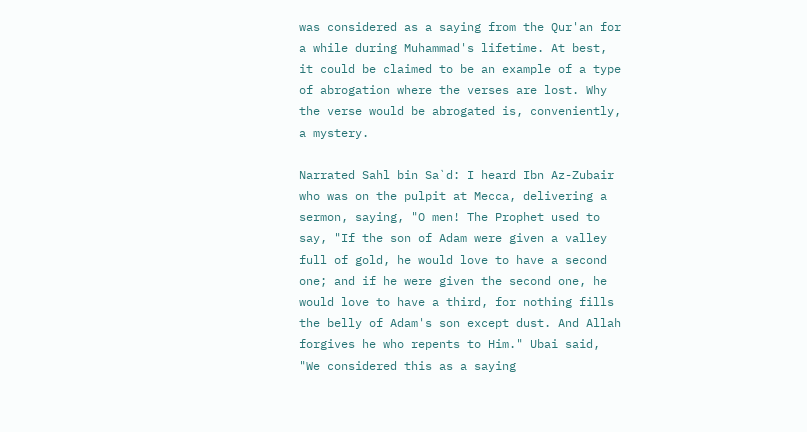was considered as a saying from the Qur'an for a while during Muhammad's lifetime. At best, it could be claimed to be an example of a type of abrogation where the verses are lost. Why the verse would be abrogated is, conveniently, a mystery.

Narrated Sahl bin Sa`d: I heard Ibn Az-Zubair who was on the pulpit at Mecca, delivering a sermon, saying, "O men! The Prophet used to say, "If the son of Adam were given a valley full of gold, he would love to have a second one; and if he were given the second one, he would love to have a third, for nothing fills the belly of Adam's son except dust. And Allah forgives he who repents to Him." Ubai said, "We considered this as a saying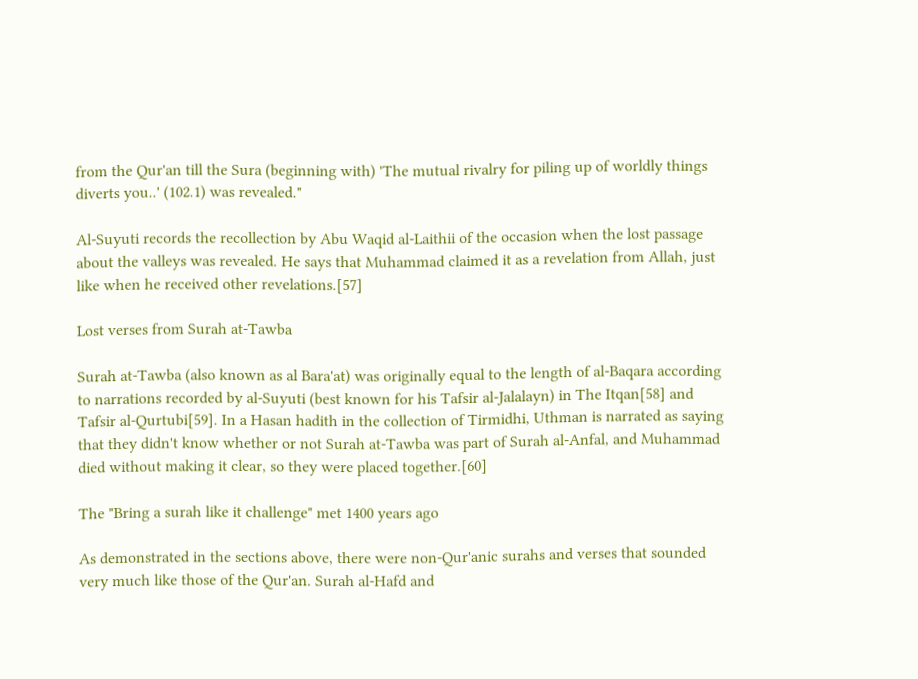from the Qur'an till the Sura (beginning with) 'The mutual rivalry for piling up of worldly things diverts you..' (102.1) was revealed."

Al-Suyuti records the recollection by Abu Waqid al-Laithii of the occasion when the lost passage about the valleys was revealed. He says that Muhammad claimed it as a revelation from Allah, just like when he received other revelations.[57]

Lost verses from Surah at-Tawba

Surah at-Tawba (also known as al Bara'at) was originally equal to the length of al-Baqara according to narrations recorded by al-Suyuti (best known for his Tafsir al-Jalalayn) in The Itqan[58] and Tafsir al-Qurtubi[59]. In a Hasan hadith in the collection of Tirmidhi, Uthman is narrated as saying that they didn't know whether or not Surah at-Tawba was part of Surah al-Anfal, and Muhammad died without making it clear, so they were placed together.[60]

The "Bring a surah like it challenge" met 1400 years ago

As demonstrated in the sections above, there were non-Qur'anic surahs and verses that sounded very much like those of the Qur'an. Surah al-Hafd and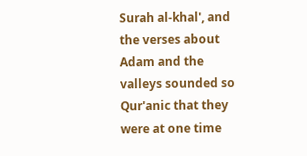Surah al-khal', and the verses about Adam and the valleys sounded so Qur'anic that they were at one time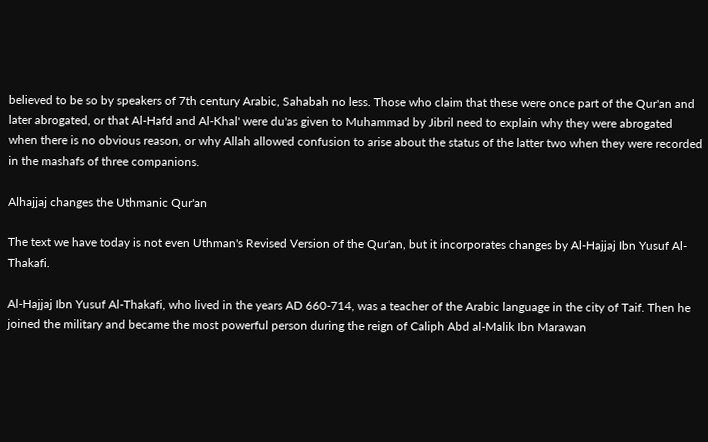believed to be so by speakers of 7th century Arabic, Sahabah no less. Those who claim that these were once part of the Qur'an and later abrogated, or that Al-Hafd and Al-Khal' were du'as given to Muhammad by Jibril need to explain why they were abrogated when there is no obvious reason, or why Allah allowed confusion to arise about the status of the latter two when they were recorded in the mashafs of three companions.

Alhajjaj changes the Uthmanic Qur'an

The text we have today is not even Uthman's Revised Version of the Qur'an, but it incorporates changes by Al-Hajjaj Ibn Yusuf Al-Thakafi.

Al-Hajjaj Ibn Yusuf Al-Thakafi, who lived in the years AD 660-714, was a teacher of the Arabic language in the city of Taif. Then he joined the military and became the most powerful person during the reign of Caliph Abd al-Malik Ibn Marawan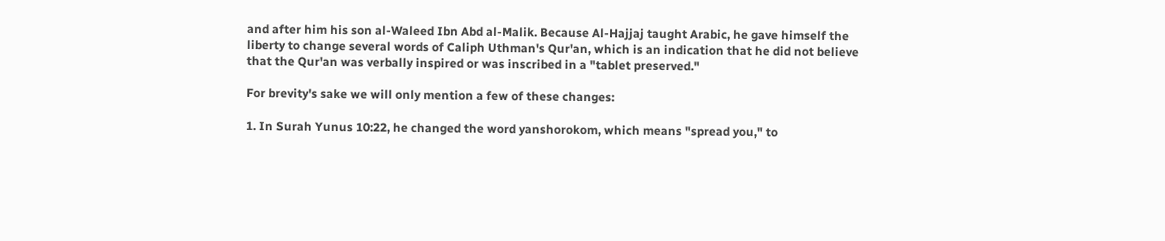and after him his son al-Waleed Ibn Abd al-Malik. Because Al-Hajjaj taught Arabic, he gave himself the liberty to change several words of Caliph Uthman's Qur'an, which is an indication that he did not believe that the Qur'an was verbally inspired or was inscribed in a "tablet preserved."

For brevity's sake we will only mention a few of these changes:

1. In Surah Yunus 10:22, he changed the word yanshorokom, which means "spread you," to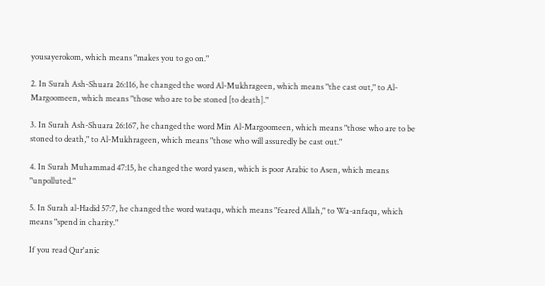yousayerokom, which means "makes you to go on."

2. In Surah Ash-Shuara 26:116, he changed the word Al-Mukhrageen, which means "the cast out," to Al-Margoomeen, which means "those who are to be stoned [to death]."

3. In Surah Ash-Shuara 26:167, he changed the word Min Al-Margoomeen, which means "those who are to be stoned to death," to Al-Mukhrageen, which means "those who will assuredly be cast out."

4. In Surah Muhammad 47:15, he changed the word yasen, which is poor Arabic to Asen, which means "unpolluted."

5. In Surah al-Hadid 57:7, he changed the word wataqu, which means "feared Allah," to Wa-anfaqu, which means "spend in charity."

If you read Qur'anic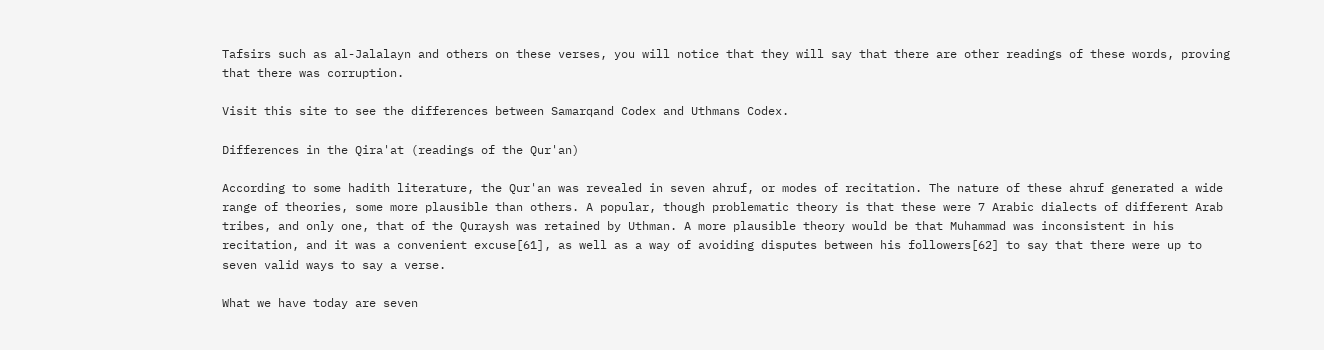Tafsirs such as al-Jalalayn and others on these verses, you will notice that they will say that there are other readings of these words, proving that there was corruption.

Visit this site to see the differences between Samarqand Codex and Uthmans Codex.

Differences in the Qira'at (readings of the Qur'an)

According to some hadith literature, the Qur'an was revealed in seven ahruf, or modes of recitation. The nature of these ahruf generated a wide range of theories, some more plausible than others. A popular, though problematic theory is that these were 7 Arabic dialects of different Arab tribes, and only one, that of the Quraysh was retained by Uthman. A more plausible theory would be that Muhammad was inconsistent in his recitation, and it was a convenient excuse[61], as well as a way of avoiding disputes between his followers[62] to say that there were up to seven valid ways to say a verse.

What we have today are seven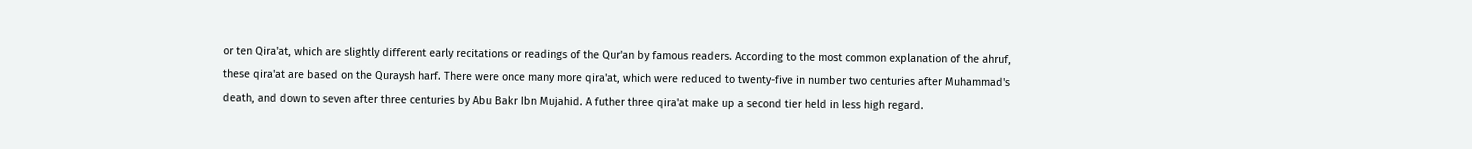or ten Qira'at, which are slightly different early recitations or readings of the Qur'an by famous readers. According to the most common explanation of the ahruf, these qira'at are based on the Quraysh harf. There were once many more qira'at, which were reduced to twenty-five in number two centuries after Muhammad's death, and down to seven after three centuries by Abu Bakr Ibn Mujahid. A futher three qira'at make up a second tier held in less high regard.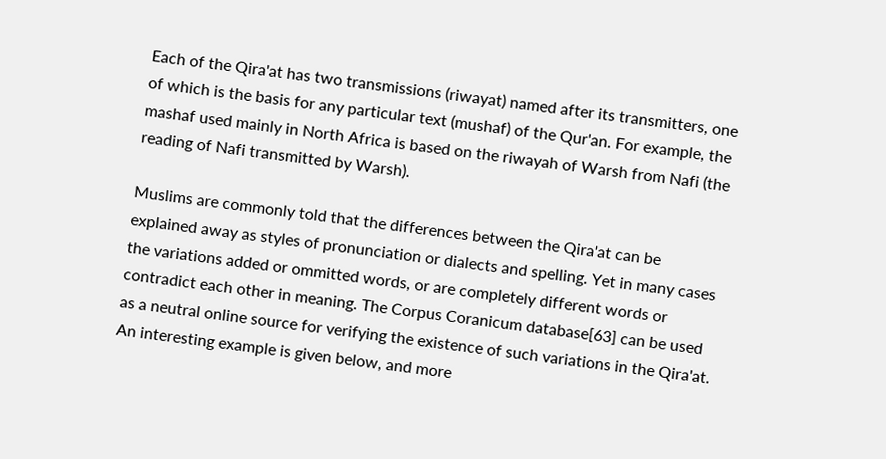Each of the Qira'at has two transmissions (riwayat) named after its transmitters, one of which is the basis for any particular text (mushaf) of the Qur'an. For example, the mashaf used mainly in North Africa is based on the riwayah of Warsh from Nafi (the reading of Nafi transmitted by Warsh).

Muslims are commonly told that the differences between the Qira'at can be explained away as styles of pronunciation or dialects and spelling. Yet in many cases the variations added or ommitted words, or are completely different words or contradict each other in meaning. The Corpus Coranicum database[63] can be used as a neutral online source for verifying the existence of such variations in the Qira'at. An interesting example is given below, and more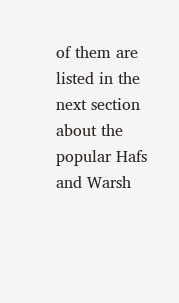of them are listed in the next section about the popular Hafs and Warsh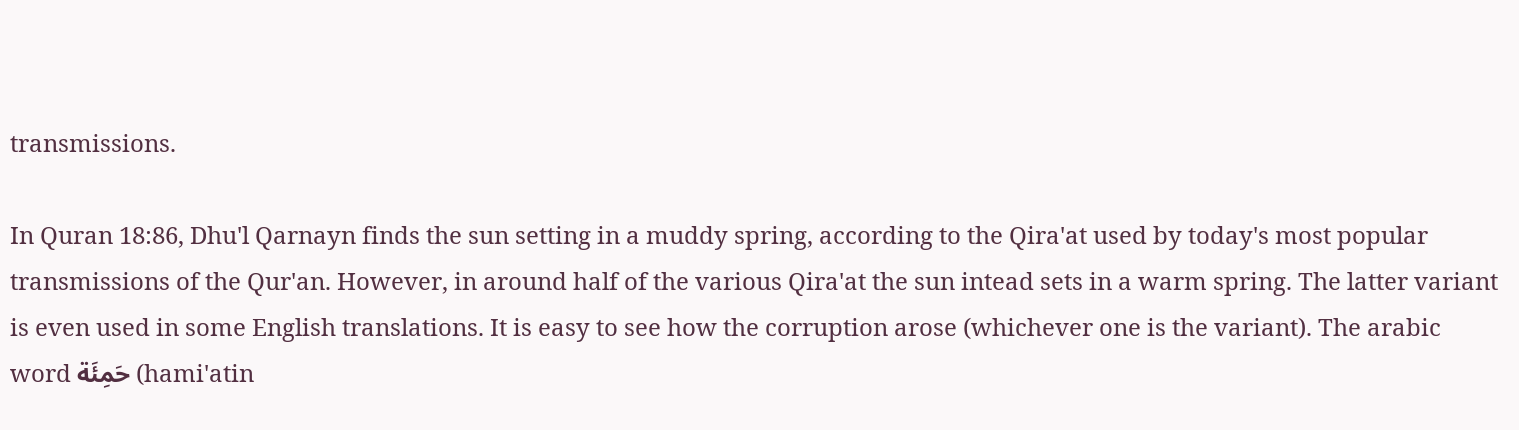transmissions.

In Quran 18:86, Dhu'l Qarnayn finds the sun setting in a muddy spring, according to the Qira'at used by today's most popular transmissions of the Qur'an. However, in around half of the various Qira'at the sun intead sets in a warm spring. The latter variant is even used in some English translations. It is easy to see how the corruption arose (whichever one is the variant). The arabic word حَمِئَة (hami'atin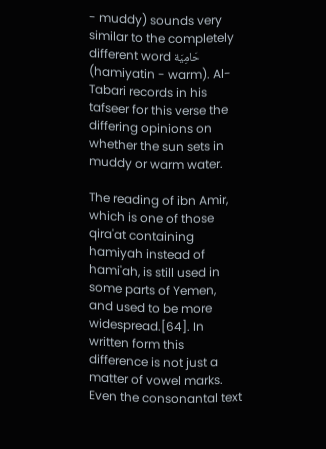- muddy) sounds very similar to the completely different word حَامِيَة (hamiyatin - warm). Al-Tabari records in his tafseer for this verse the differing opinions on whether the sun sets in muddy or warm water.

The reading of ibn Amir, which is one of those qira'at containing hamiyah instead of hami'ah, is still used in some parts of Yemen, and used to be more widespread.[64]. In written form this difference is not just a matter of vowel marks. Even the consonantal text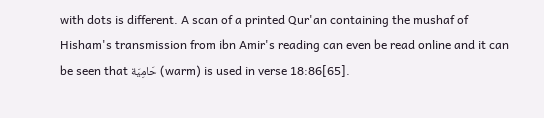with dots is different. A scan of a printed Qur'an containing the mushaf of Hisham's transmission from ibn Amir's reading can even be read online and it can be seen that حَامِيَة (warm) is used in verse 18:86[65].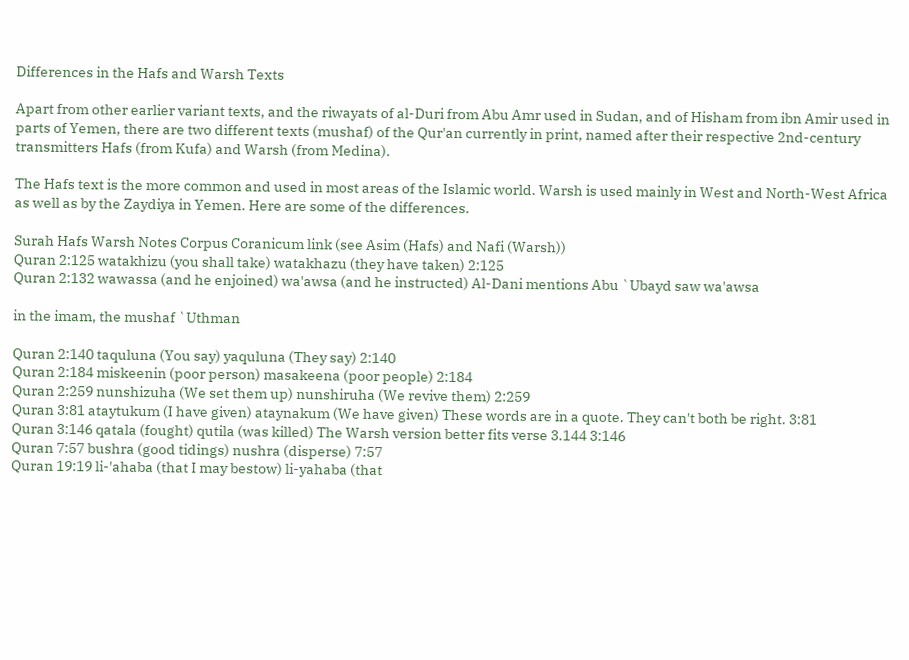Differences in the Hafs and Warsh Texts

Apart from other earlier variant texts, and the riwayats of al-Duri from Abu Amr used in Sudan, and of Hisham from ibn Amir used in parts of Yemen, there are two different texts (mushaf) of the Qur'an currently in print, named after their respective 2nd-century transmitters Hafs (from Kufa) and Warsh (from Medina).

The Hafs text is the more common and used in most areas of the Islamic world. Warsh is used mainly in West and North-West Africa as well as by the Zaydiya in Yemen. Here are some of the differences.

Surah Hafs Warsh Notes Corpus Coranicum link (see Asim (Hafs) and Nafi (Warsh))
Quran 2:125 watakhizu (you shall take) watakhazu (they have taken) 2:125
Quran 2:132 wawassa (and he enjoined) wa'awsa (and he instructed) Al-Dani mentions Abu `Ubayd saw wa'awsa

in the imam, the mushaf `Uthman

Quran 2:140 taquluna (You say) yaquluna (They say) 2:140
Quran 2:184 miskeenin (poor person) masakeena (poor people) 2:184
Quran 2:259 nunshizuha (We set them up) nunshiruha (We revive them) 2:259
Quran 3:81 ataytukum (I have given) ataynakum (We have given) These words are in a quote. They can't both be right. 3:81
Quran 3:146 qatala (fought) qutila (was killed) The Warsh version better fits verse 3.144 3:146
Quran 7:57 bushra (good tidings) nushra (disperse) 7:57
Quran 19:19 li-'ahaba (that I may bestow) li-yahaba (that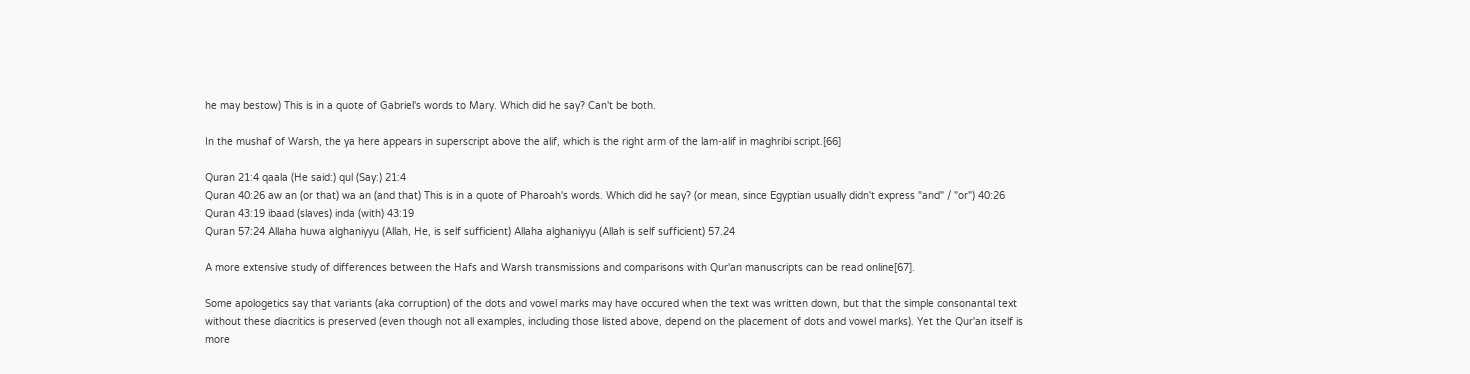he may bestow) This is in a quote of Gabriel's words to Mary. Which did he say? Can't be both.

In the mushaf of Warsh, the ya here appears in superscript above the alif, which is the right arm of the lam-alif in maghribi script.[66]

Quran 21:4 qaala (He said:) qul (Say:) 21:4
Quran 40:26 aw an (or that) wa an (and that) This is in a quote of Pharoah's words. Which did he say? (or mean, since Egyptian usually didn't express "and" / "or") 40:26
Quran 43:19 ibaad (slaves) inda (with) 43:19
Quran 57:24 Allaha huwa alghaniyyu (Allah, He, is self sufficient) Allaha alghaniyyu (Allah is self sufficient) 57.24

A more extensive study of differences between the Hafs and Warsh transmissions and comparisons with Qur'an manuscripts can be read online[67].

Some apologetics say that variants (aka corruption) of the dots and vowel marks may have occured when the text was written down, but that the simple consonantal text without these diacritics is preserved (even though not all examples, including those listed above, depend on the placement of dots and vowel marks). Yet the Qur'an itself is more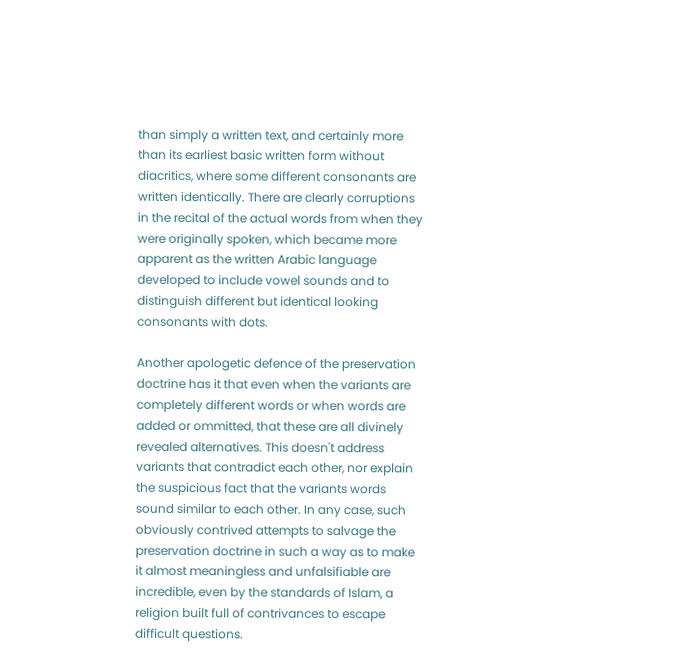than simply a written text, and certainly more than its earliest basic written form without diacritics, where some different consonants are written identically. There are clearly corruptions in the recital of the actual words from when they were originally spoken, which became more apparent as the written Arabic language developed to include vowel sounds and to distinguish different but identical looking consonants with dots.

Another apologetic defence of the preservation doctrine has it that even when the variants are completely different words or when words are added or ommitted, that these are all divinely revealed alternatives. This doesn't address variants that contradict each other, nor explain the suspicious fact that the variants words sound similar to each other. In any case, such obviously contrived attempts to salvage the preservation doctrine in such a way as to make it almost meaningless and unfalsifiable are incredible, even by the standards of Islam, a religion built full of contrivances to escape difficult questions.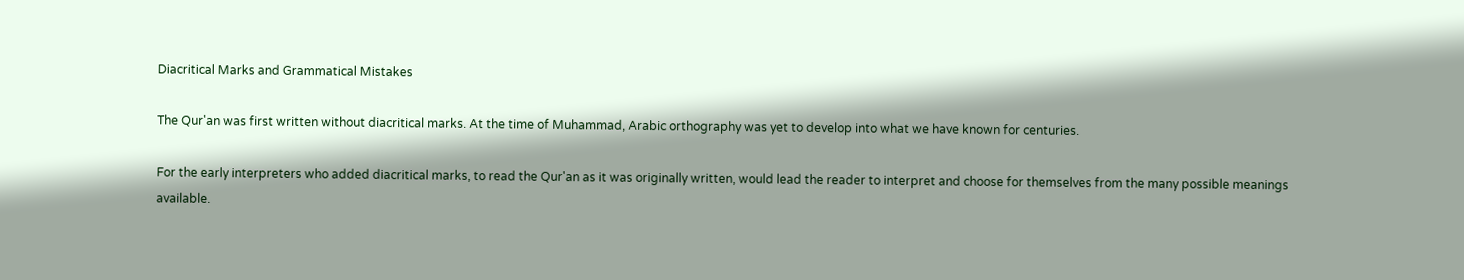Diacritical Marks and Grammatical Mistakes

The Qur'an was first written without diacritical marks. At the time of Muhammad, Arabic orthography was yet to develop into what we have known for centuries.

For the early interpreters who added diacritical marks, to read the Qur'an as it was originally written, would lead the reader to interpret and choose for themselves from the many possible meanings available.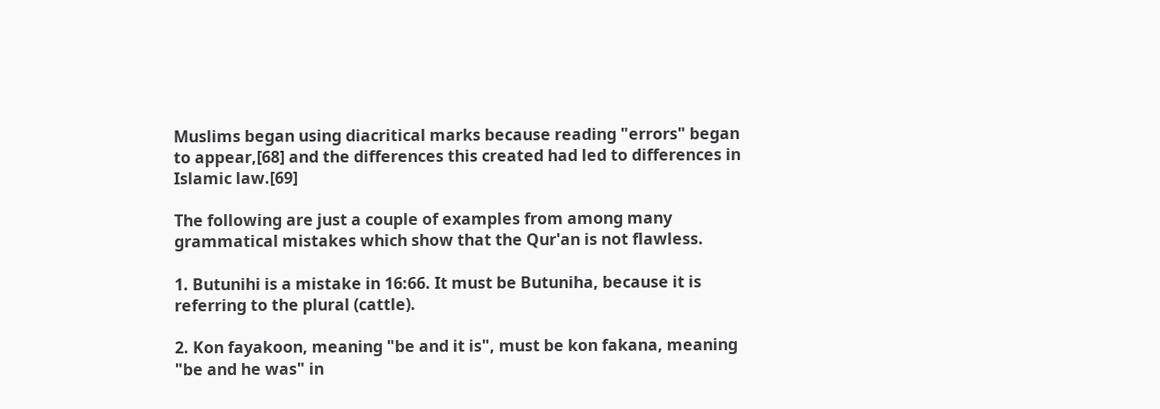Muslims began using diacritical marks because reading "errors" began to appear,[68] and the differences this created had led to differences in Islamic law.[69]

The following are just a couple of examples from among many grammatical mistakes which show that the Qur'an is not flawless.

1. Butunihi is a mistake in 16:66. It must be Butuniha, because it is referring to the plural (cattle).

2. Kon fayakoon, meaning "be and it is", must be kon fakana, meaning "be and he was" in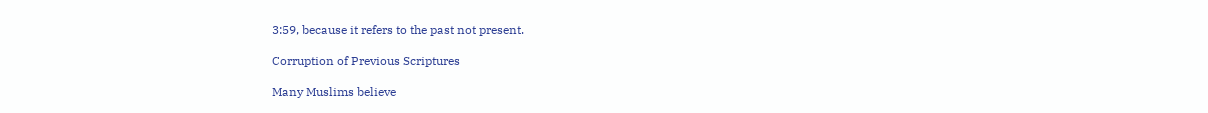3:59, because it refers to the past not present.

Corruption of Previous Scriptures

Many Muslims believe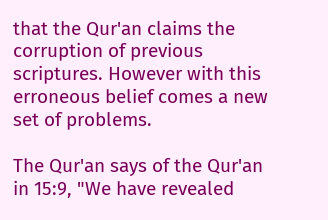that the Qur'an claims the corruption of previous scriptures. However with this erroneous belief comes a new set of problems.

The Qur'an says of the Qur'an in 15:9, "We have revealed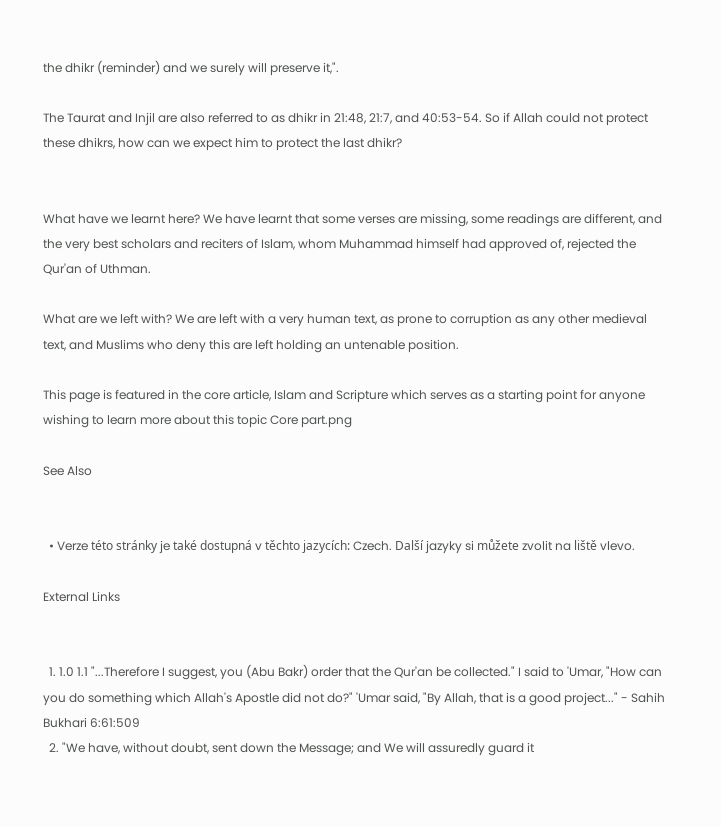the dhikr (reminder) and we surely will preserve it,".

The Taurat and Injil are also referred to as dhikr in 21:48, 21:7, and 40:53-54. So if Allah could not protect these dhikrs, how can we expect him to protect the last dhikr?


What have we learnt here? We have learnt that some verses are missing, some readings are different, and the very best scholars and reciters of Islam, whom Muhammad himself had approved of, rejected the Qur'an of Uthman.

What are we left with? We are left with a very human text, as prone to corruption as any other medieval text, and Muslims who deny this are left holding an untenable position.

This page is featured in the core article, Islam and Scripture which serves as a starting point for anyone wishing to learn more about this topic Core part.png

See Also


  • Verze této stránky je také dostupná v těchto jazycích: Czech. Další jazyky si můžete zvolit na liště vlevo.

External Links


  1. 1.0 1.1 "...Therefore I suggest, you (Abu Bakr) order that the Qur'an be collected." I said to 'Umar, "How can you do something which Allah's Apostle did not do?" 'Umar said, "By Allah, that is a good project..." - Sahih Bukhari 6:61:509
  2. "We have, without doubt, sent down the Message; and We will assuredly guard it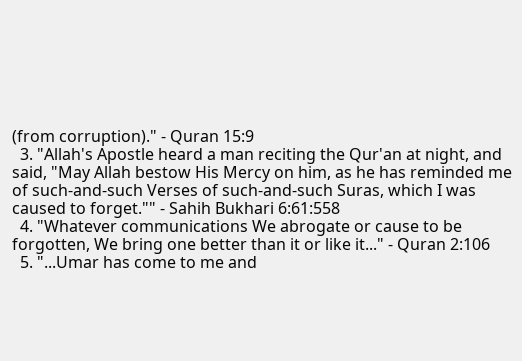(from corruption)." - Quran 15:9
  3. "Allah's Apostle heard a man reciting the Qur'an at night, and said, "May Allah bestow His Mercy on him, as he has reminded me of such-and-such Verses of such-and-such Suras, which I was caused to forget."" - Sahih Bukhari 6:61:558
  4. "Whatever communications We abrogate or cause to be forgotten, We bring one better than it or like it..." - Quran 2:106
  5. "...Umar has come to me and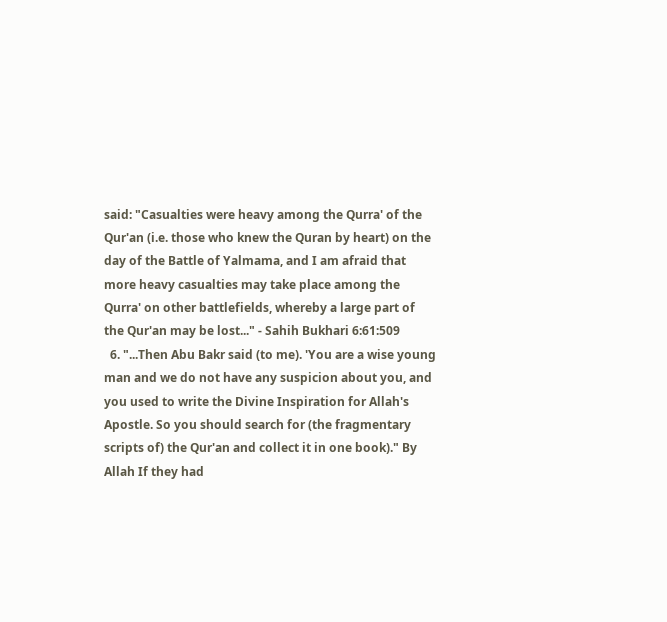said: "Casualties were heavy among the Qurra' of the Qur'an (i.e. those who knew the Quran by heart) on the day of the Battle of Yalmama, and I am afraid that more heavy casualties may take place among the Qurra' on other battlefields, whereby a large part of the Qur'an may be lost..." - Sahih Bukhari 6:61:509
  6. "...Then Abu Bakr said (to me). 'You are a wise young man and we do not have any suspicion about you, and you used to write the Divine Inspiration for Allah's Apostle. So you should search for (the fragmentary scripts of) the Qur'an and collect it in one book)." By Allah If they had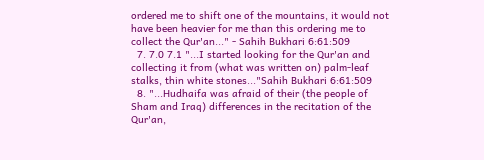ordered me to shift one of the mountains, it would not have been heavier for me than this ordering me to collect the Qur'an..." - Sahih Bukhari 6:61:509
  7. 7.0 7.1 "...I started looking for the Qur'an and collecting it from (what was written on) palm-leaf stalks, thin white stones..."Sahih Bukhari 6:61:509
  8. "...Hudhaifa was afraid of their (the people of Sham and Iraq) differences in the recitation of the Qur'an,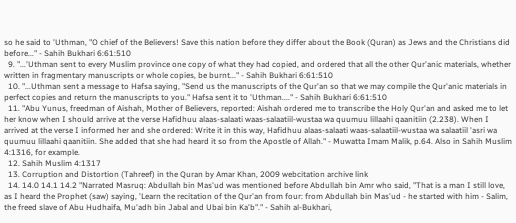so he said to 'Uthman, "O chief of the Believers! Save this nation before they differ about the Book (Quran) as Jews and the Christians did before..." - Sahih Bukhari 6:61:510
  9. "...'Uthman sent to every Muslim province one copy of what they had copied, and ordered that all the other Qur'anic materials, whether written in fragmentary manuscripts or whole copies, be burnt..." - Sahih Bukhari 6:61:510
  10. "...Uthman sent a message to Hafsa saying, "Send us the manuscripts of the Qur'an so that we may compile the Qur'anic materials in perfect copies and return the manuscripts to you." Hafsa sent it to 'Uthman...." - Sahih Bukhari 6:61:510
  11. "Abu Yunus, freedman of Aishah, Mother of Believers, reported: Aishah ordered me to transcribe the Holy Qur'an and asked me to let her know when I should arrive at the verse Hafidhuu alaas-salaati waas-salaatiil-wustaa wa quumuu lillaahi qaanitiin (2.238). When I arrived at the verse I informed her and she ordered: Write it in this way, Hafidhuu alaas-salaati waas-salaatiil-wustaa wa salaatiil 'asri wa quumuu lillaahi qaanitiin. She added that she had heard it so from the Apostle of Allah." - Muwatta Imam Malik, p.64. Also in Sahih Muslim 4:1316, for example.
  12. Sahih Muslim 4:1317
  13. Corruption and Distortion (Tahreef) in the Quran by Amar Khan, 2009 webcitation archive link
  14. 14.0 14.1 14.2 "Narrated Masruq: Abdullah bin Mas'ud was mentioned before Abdullah bin Amr who said, "That is a man I still love, as I heard the Prophet (saw) saying, 'Learn the recitation of the Qur'an from four: from Abdullah bin Mas'ud - he started with him - Salim, the freed slave of Abu Hudhaifa, Mu'adh bin Jabal and Ubai bin Ka'b"." - Sahih al-Bukhari,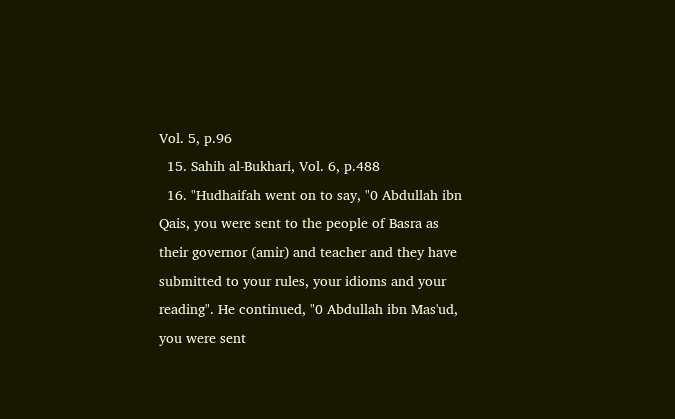Vol. 5, p.96
  15. Sahih al-Bukhari, Vol. 6, p.488
  16. "Hudhaifah went on to say, "0 Abdullah ibn Qais, you were sent to the people of Basra as their governor (amir) and teacher and they have submitted to your rules, your idioms and your reading". He continued, "0 Abdullah ibn Mas'ud, you were sent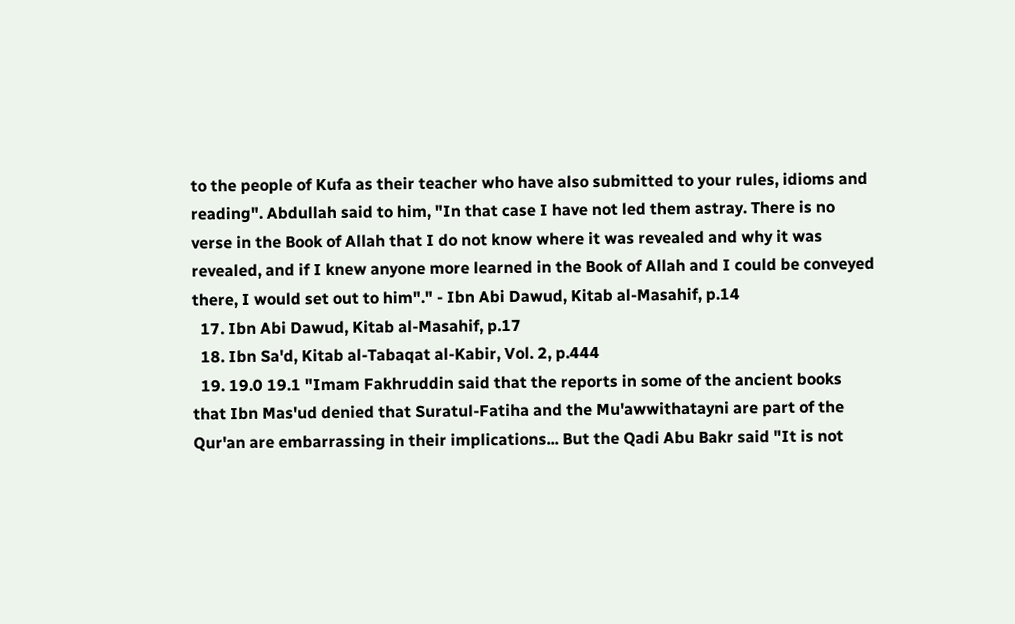to the people of Kufa as their teacher who have also submitted to your rules, idioms and reading". Abdullah said to him, "In that case I have not led them astray. There is no verse in the Book of Allah that I do not know where it was revealed and why it was revealed, and if I knew anyone more learned in the Book of Allah and I could be conveyed there, I would set out to him"." - Ibn Abi Dawud, Kitab al-Masahif, p.14
  17. Ibn Abi Dawud, Kitab al-Masahif, p.17
  18. Ibn Sa'd, Kitab al-Tabaqat al-Kabir, Vol. 2, p.444
  19. 19.0 19.1 "Imam Fakhruddin said that the reports in some of the ancient books that Ibn Mas'ud denied that Suratul-Fatiha and the Mu'awwithatayni are part of the Qur'an are embarrassing in their implications... But the Qadi Abu Bakr said "It is not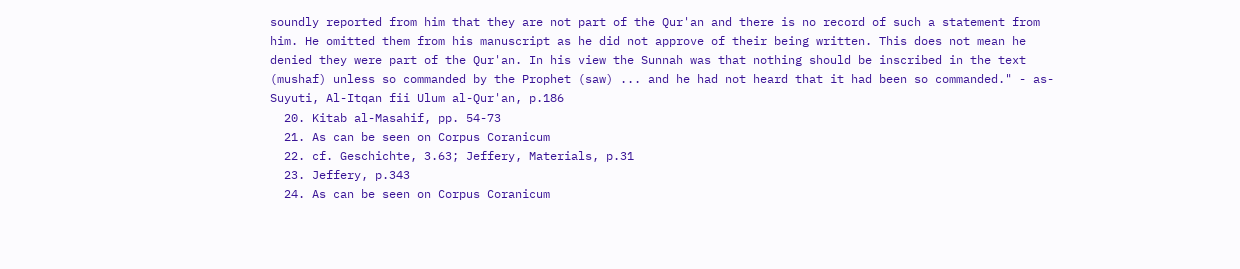soundly reported from him that they are not part of the Qur'an and there is no record of such a statement from him. He omitted them from his manuscript as he did not approve of their being written. This does not mean he denied they were part of the Qur'an. In his view the Sunnah was that nothing should be inscribed in the text (mushaf) unless so commanded by the Prophet (saw) ... and he had not heard that it had been so commanded." - as-Suyuti, Al-Itqan fii Ulum al-Qur'an, p.186
  20. Kitab al-Masahif, pp. 54-73
  21. As can be seen on Corpus Coranicum
  22. cf. Geschichte, 3.63; Jeffery, Materials, p.31
  23. Jeffery, p.343
  24. As can be seen on Corpus Coranicum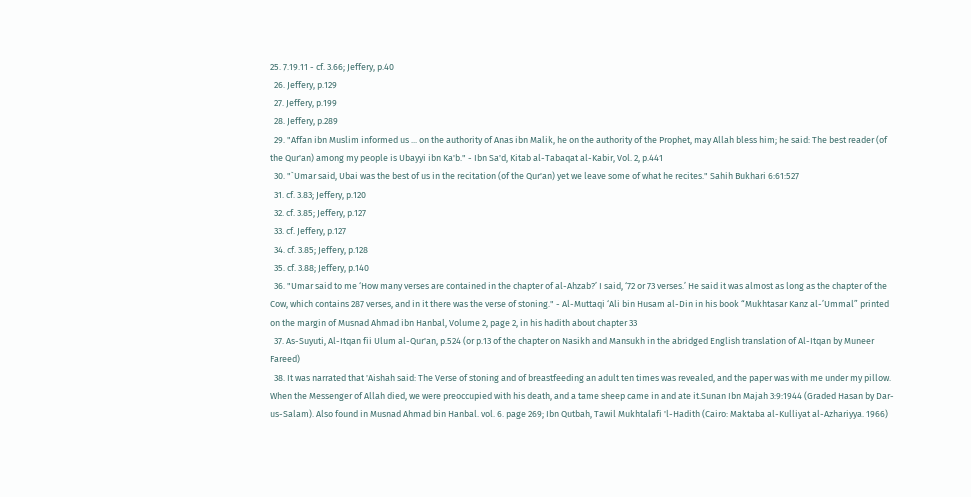25. 7.19.11 - cf. 3.66; Jeffery, p.40
  26. Jeffery, p.129
  27. Jeffery, p.199
  28. Jeffery, p.289
  29. "Affan ibn Muslim informed us ... on the authority of Anas ibn Malik, he on the authority of the Prophet, may Allah bless him; he said: The best reader (of the Qur'an) among my people is Ubayyi ibn Ka'b." - Ibn Sa'd, Kitab al-Tabaqat al-Kabir, Vol. 2, p.441
  30. "`Umar said, Ubai was the best of us in the recitation (of the Qur'an) yet we leave some of what he recites." Sahih Bukhari 6:61:527
  31. cf. 3.83; Jeffery, p.120
  32. cf. 3.85; Jeffery, p.127
  33. cf. Jeffery, p.127
  34. cf. 3.85; Jeffery, p.128
  35. cf. 3.88; Jeffery, p.140
  36. "Umar said to me ‘How many verses are contained in the chapter of al-Ahzab?’ I said, ‘72 or 73 verses.’ He said it was almost as long as the chapter of the Cow, which contains 287 verses, and in it there was the verse of stoning." - Al-Muttaqi ‘Ali bin Husam al-Din in his book “Mukhtasar Kanz al-’Ummal” printed on the margin of Musnad Ahmad ibn Hanbal, Volume 2, page 2, in his hadith about chapter 33
  37. As-Suyuti, Al-Itqan fii Ulum al-Qur'an, p.524 (or p.13 of the chapter on Nasikh and Mansukh in the abridged English translation of Al-Itqan by Muneer Fareed)
  38. It was narrated that 'Aishah said: The Verse of stoning and of breastfeeding an adult ten times was revealed, and the paper was with me under my pillow. When the Messenger of Allah died, we were preoccupied with his death, and a tame sheep came in and ate it.Sunan Ibn Majah 3:9:1944 (Graded Hasan by Dar-us-Salam). Also found in Musnad Ahmad bin Hanbal. vol. 6. page 269; Ibn Qutbah, Tawil Mukhtalafi 'l-Hadith (Cairo: Maktaba al-Kulliyat al-Azhariyya. 1966)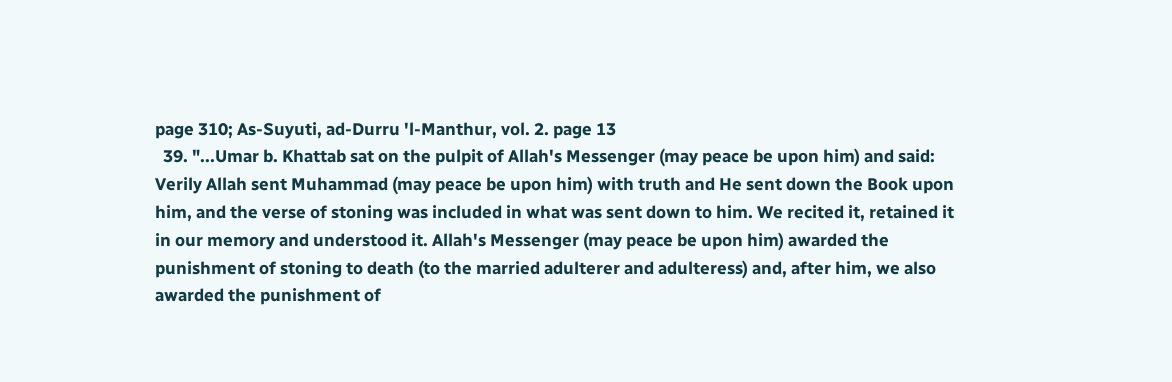page 310; As-Suyuti, ad-Durru 'l-Manthur, vol. 2. page 13
  39. "...Umar b. Khattab sat on the pulpit of Allah's Messenger (may peace be upon him) and said: Verily Allah sent Muhammad (may peace be upon him) with truth and He sent down the Book upon him, and the verse of stoning was included in what was sent down to him. We recited it, retained it in our memory and understood it. Allah's Messenger (may peace be upon him) awarded the punishment of stoning to death (to the married adulterer and adulteress) and, after him, we also awarded the punishment of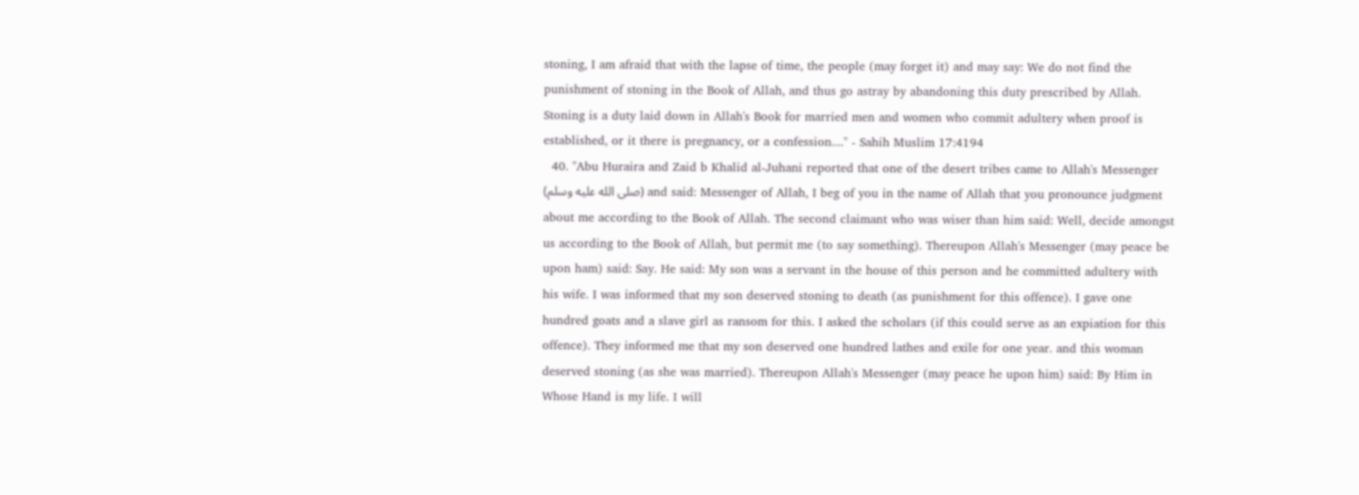stoning, I am afraid that with the lapse of time, the people (may forget it) and may say: We do not find the punishment of stoning in the Book of Allah, and thus go astray by abandoning this duty prescribed by Allah. Stoning is a duty laid down in Allah's Book for married men and women who commit adultery when proof is established, or it there is pregnancy, or a confession...." - Sahih Muslim 17:4194
  40. "Abu Huraira and Zaid b Khalid al-Juhani reported that one of the desert tribes came to Allah's Messenger (صلى الله عليه وسلم) and said: Messenger of Allah, I beg of you in the name of Allah that you pronounce judgment about me according to the Book of Allah. The second claimant who was wiser than him said: Well, decide amongst us according to the Book of Allah, but permit me (to say something). Thereupon Allah's Messenger (may peace be upon ham) said: Say. He said: My son was a servant in the house of this person and he committed adultery with his wife. I was informed that my son deserved stoning to death (as punishment for this offence). I gave one hundred goats and a slave girl as ransom for this. I asked the scholars (if this could serve as an expiation for this offence). They informed me that my son deserved one hundred lathes and exile for one year. and this woman deserved stoning (as she was married). Thereupon Allah's Messenger (may peace he upon him) said: By Him in Whose Hand is my life. I will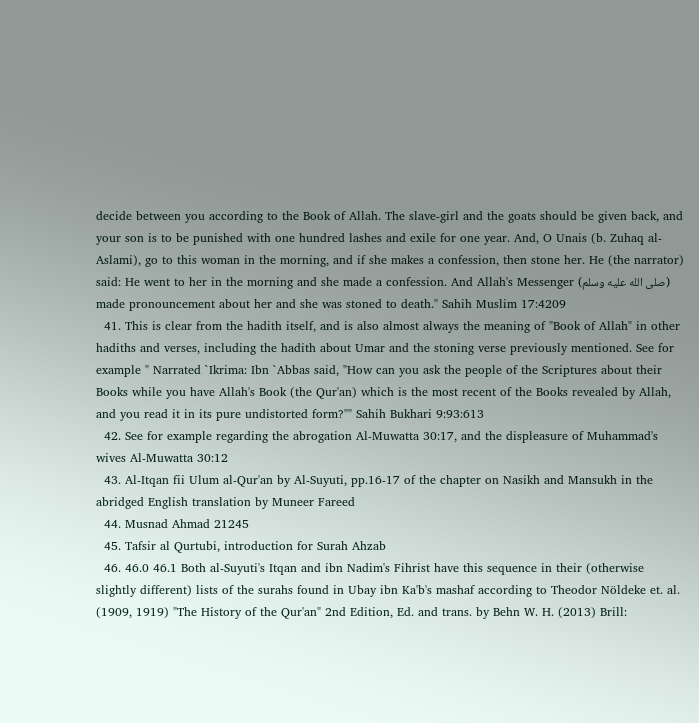decide between you according to the Book of Allah. The slave-girl and the goats should be given back, and your son is to be punished with one hundred lashes and exile for one year. And, O Unais (b. Zuhaq al-Aslami), go to this woman in the morning, and if she makes a confession, then stone her. He (the narrator) said: He went to her in the morning and she made a confession. And Allah's Messenger (صلى الله عليه وسلم) made pronouncement about her and she was stoned to death." Sahih Muslim 17:4209
  41. This is clear from the hadith itself, and is also almost always the meaning of "Book of Allah" in other hadiths and verses, including the hadith about Umar and the stoning verse previously mentioned. See for example " Narrated `Ikrima: Ibn `Abbas said, "How can you ask the people of the Scriptures about their Books while you have Allah's Book (the Qur'an) which is the most recent of the Books revealed by Allah, and you read it in its pure undistorted form?"" Sahih Bukhari 9:93:613
  42. See for example regarding the abrogation Al-Muwatta 30:17, and the displeasure of Muhammad's wives Al-Muwatta 30:12
  43. Al-Itqan fii Ulum al-Qur'an by Al-Suyuti, pp.16-17 of the chapter on Nasikh and Mansukh in the abridged English translation by Muneer Fareed
  44. Musnad Ahmad 21245
  45. Tafsir al Qurtubi, introduction for Surah Ahzab
  46. 46.0 46.1 Both al-Suyuti's Itqan and ibn Nadim's Fihrist have this sequence in their (otherwise slightly different) lists of the surahs found in Ubay ibn Ka'b's mashaf according to Theodor Nöldeke et. al. (1909, 1919) "The History of the Qur'an" 2nd Edition, Ed. and trans. by Behn W. H. (2013) Brill: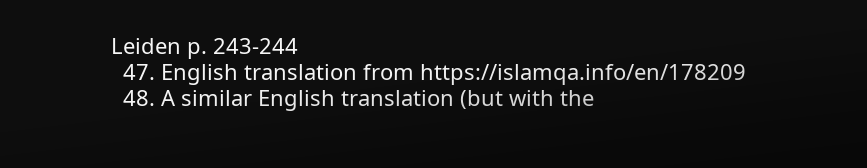Leiden p. 243-244
  47. English translation from https://islamqa.info/en/178209
  48. A similar English translation (but with the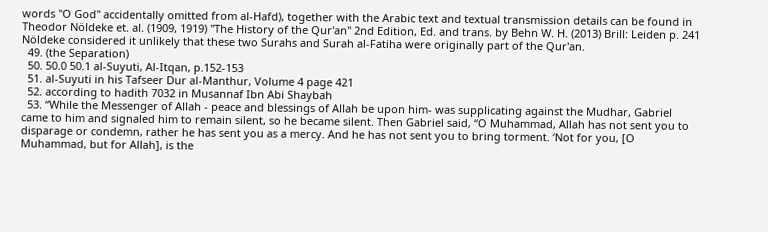words "O God" accidentally omitted from al-Hafd), together with the Arabic text and textual transmission details can be found in Theodor Nöldeke et. al. (1909, 1919) "The History of the Qur'an" 2nd Edition, Ed. and trans. by Behn W. H. (2013) Brill: Leiden p. 241 Nöldeke considered it unlikely that these two Surahs and Surah al-Fatiha were originally part of the Qur'an.
  49. (the Separation)
  50. 50.0 50.1 al-Suyuti, Al-Itqan, p.152-153
  51. al-Suyuti in his Tafseer Dur al-Manthur, Volume 4 page 421
  52. according to hadith 7032 in Musannaf Ibn Abi Shaybah
  53. “While the Messenger of Allah - peace and blessings of Allah be upon him- was supplicating against the Mudhar, Gabriel came to him and signaled him to remain silent, so he became silent. Then Gabriel said, “O Muhammad, Allah has not sent you to disparage or condemn, rather he has sent you as a mercy. And he has not sent you to bring torment. ‘Not for you, [O Muhammad, but for Allah], is the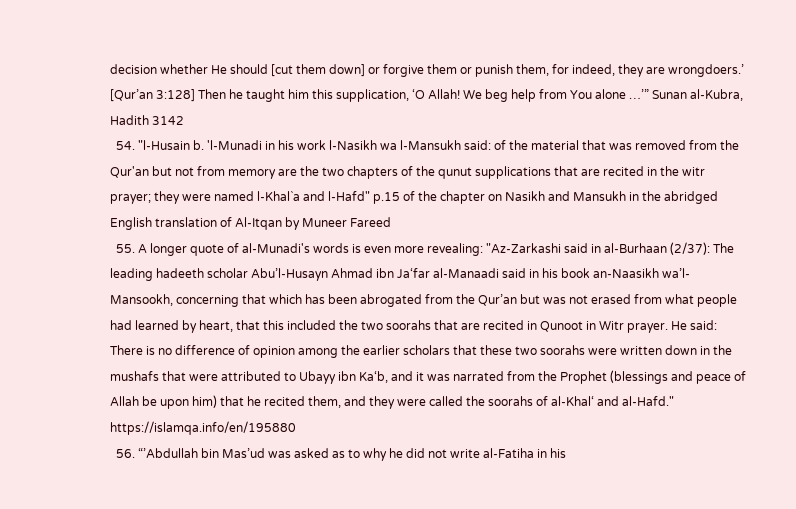decision whether He should [cut them down] or forgive them or punish them, for indeed, they are wrongdoers.’ [Qur’an 3:128] Then he taught him this supplication, ‘O Allah! We beg help from You alone …’” Sunan al-Kubra, Hadith 3142
  54. "l-Husain b. 'l-Munadi in his work l-Nasikh wa l-Mansukh said: of the material that was removed from the Qur'an but not from memory are the two chapters of the qunut supplications that are recited in the witr prayer; they were named l-Khal`a and l-Hafd" p.15 of the chapter on Nasikh and Mansukh in the abridged English translation of Al-Itqan by Muneer Fareed
  55. A longer quote of al-Munadi's words is even more revealing: "Az-Zarkashi said in al-Burhaan (2/37): The leading hadeeth scholar Abu’l-Husayn Ahmad ibn Ja‘far al-Manaadi said in his book an-Naasikh wa’l-Mansookh, concerning that which has been abrogated from the Qur’an but was not erased from what people had learned by heart, that this included the two soorahs that are recited in Qunoot in Witr prayer. He said: There is no difference of opinion among the earlier scholars that these two soorahs were written down in the mushafs that were attributed to Ubayy ibn Ka‘b, and it was narrated from the Prophet (blessings and peace of Allah be upon him) that he recited them, and they were called the soorahs of al-Khal‘ and al-Hafd." https://islamqa.info/en/195880
  56. “’Abdullah bin Mas’ud was asked as to why he did not write al-Fatiha in his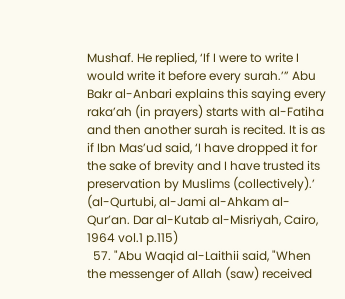Mushaf. He replied, ‘If I were to write I would write it before every surah.’” Abu Bakr al-Anbari explains this saying every raka’ah (in prayers) starts with al-Fatiha and then another surah is recited. It is as if Ibn Mas’ud said, ‘I have dropped it for the sake of brevity and I have trusted its preservation by Muslims (collectively).’ (al-Qurtubi, al-Jami al-Ahkam al-Qur’an. Dar al-Kutab al-Misriyah, Cairo, 1964 vol.1 p.115)
  57. "Abu Waqid al-Laithii said, "When the messenger of Allah (saw) received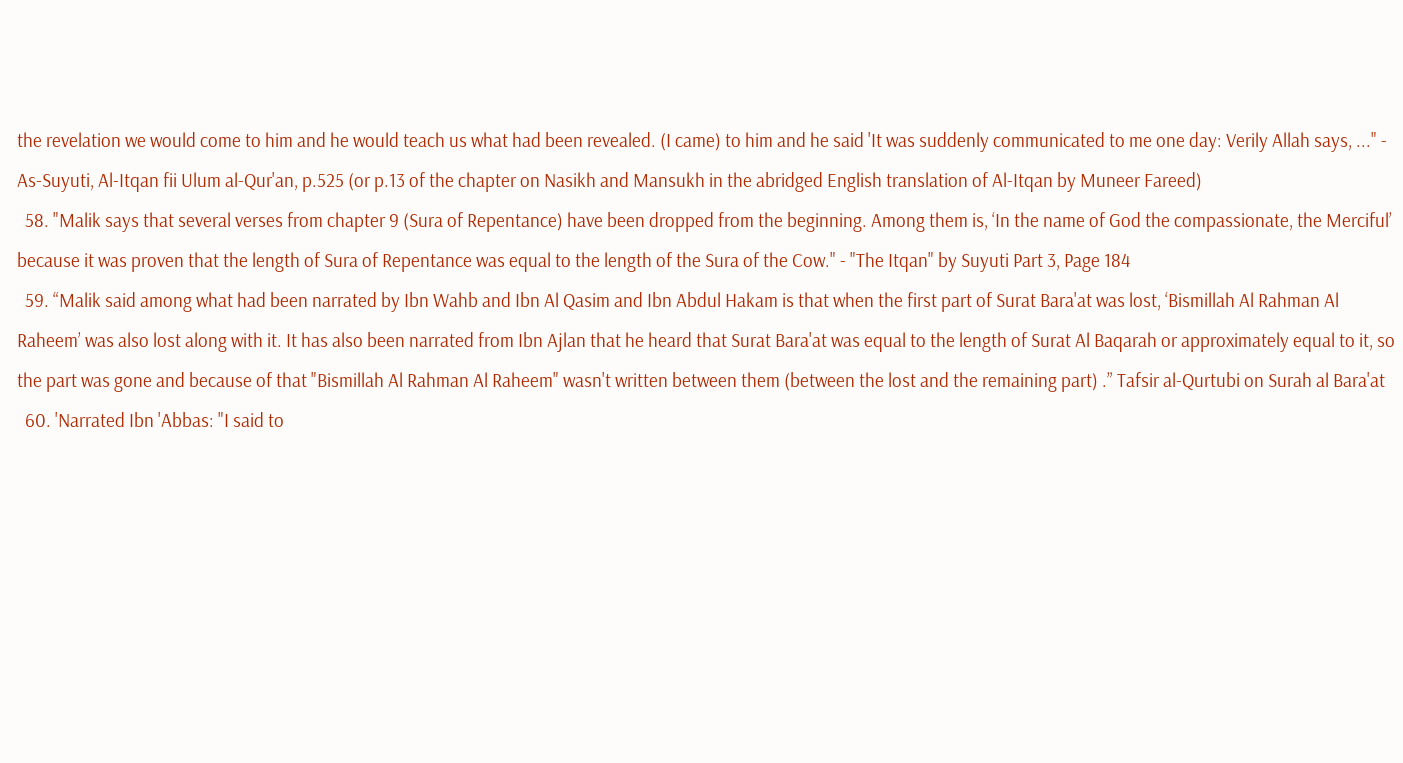the revelation we would come to him and he would teach us what had been revealed. (I came) to him and he said 'It was suddenly communicated to me one day: Verily Allah says, ..." - As-Suyuti, Al-Itqan fii Ulum al-Qur'an, p.525 (or p.13 of the chapter on Nasikh and Mansukh in the abridged English translation of Al-Itqan by Muneer Fareed)
  58. "Malik says that several verses from chapter 9 (Sura of Repentance) have been dropped from the beginning. Among them is, ‘In the name of God the compassionate, the Merciful’ because it was proven that the length of Sura of Repentance was equal to the length of the Sura of the Cow." - "The Itqan" by Suyuti Part 3, Page 184
  59. “Malik said among what had been narrated by Ibn Wahb and Ibn Al Qasim and Ibn Abdul Hakam is that when the first part of Surat Bara'at was lost, ‘Bismillah Al Rahman Al Raheem’ was also lost along with it. It has also been narrated from Ibn Ajlan that he heard that Surat Bara'at was equal to the length of Surat Al Baqarah or approximately equal to it, so the part was gone and because of that "Bismillah Al Rahman Al Raheem" wasn't written between them (between the lost and the remaining part) .” Tafsir al-Qurtubi on Surah al Bara'at
  60. 'Narrated Ibn 'Abbas: "I said to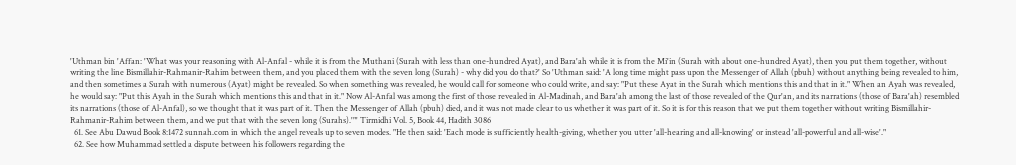'Uthman bin 'Affan: 'What was your reasoning with Al-Anfal - while it is from the Muthani (Surah with less than one-hundred Ayat), and Bara'ah while it is from the Mi'in (Surah with about one-hundred Ayat), then you put them together, without writing the line Bismillahir-Rahmanir-Rahim between them, and you placed them with the seven long (Surah) - why did you do that?' So 'Uthman said: 'A long time might pass upon the Messenger of Allah (pbuh) without anything being revealed to him, and then sometimes a Surah with numerous (Ayat) might be revealed. So when something was revealed, he would call for someone who could write, and say: "Put these Ayat in the Surah which mentions this and that in it." When an Ayah was revealed, he would say: "Put this Ayah in the Surah which mentions this and that in it." Now Al-Anfal was among the first of those revealed in Al-Madinah, and Bara'ah among the last of those revealed of the Qur'an, and its narrations (those of Bara'ah) resembled its narrations (those of Al-Anfal), so we thought that it was part of it. Then the Messenger of Allah (pbuh) died, and it was not made clear to us whether it was part of it. So it is for this reason that we put them together without writing Bismillahir-Rahmanir-Rahim between them, and we put that with the seven long (Surahs).'"' Tirmidhi Vol. 5, Book 44, Hadith 3086
  61. See Abu Dawud Book 8:1472 sunnah.com in which the angel reveals up to seven modes. "He then said: 'Each mode is sufficiently health-giving, whether you utter 'all-hearing and all-knowing' or instead 'all-powerful and all-wise'."
  62. See how Muhammad settled a dispute between his followers regarding the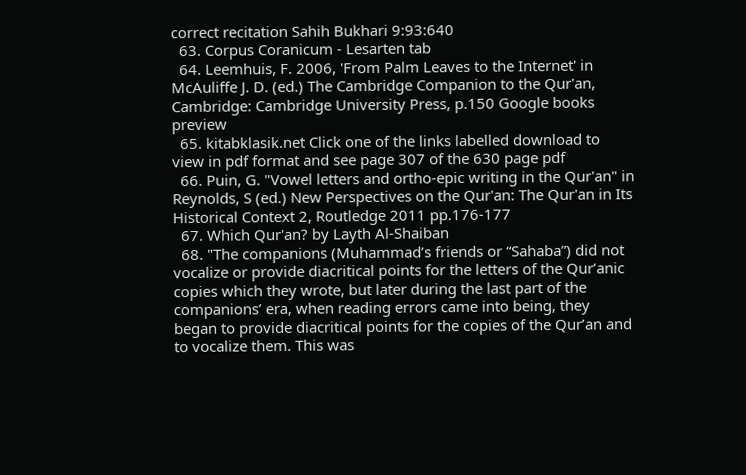correct recitation Sahih Bukhari 9:93:640
  63. Corpus Coranicum - Lesarten tab
  64. Leemhuis, F. 2006, 'From Palm Leaves to the Internet' in McAuliffe J. D. (ed.) The Cambridge Companion to the Qur'an, Cambridge: Cambridge University Press, p.150 Google books preview
  65. kitabklasik.net Click one of the links labelled download to view in pdf format and see page 307 of the 630 page pdf
  66. Puin, G. "Vowel letters and ortho-epic writing in the Qur'an" in Reynolds, S (ed.) New Perspectives on the Qur'an: The Qur'an in Its Historical Context 2, Routledge 2011 pp.176-177
  67. Which Qur'an? by Layth Al-Shaiban
  68. "The companions (Muhammad’s friends or “Sahaba”) did not vocalize or provide diacritical points for the letters of the Qur’anic copies which they wrote, but later during the last part of the companions’ era, when reading errors came into being, they began to provide diacritical points for the copies of the Qur’an and to vocalize them. This was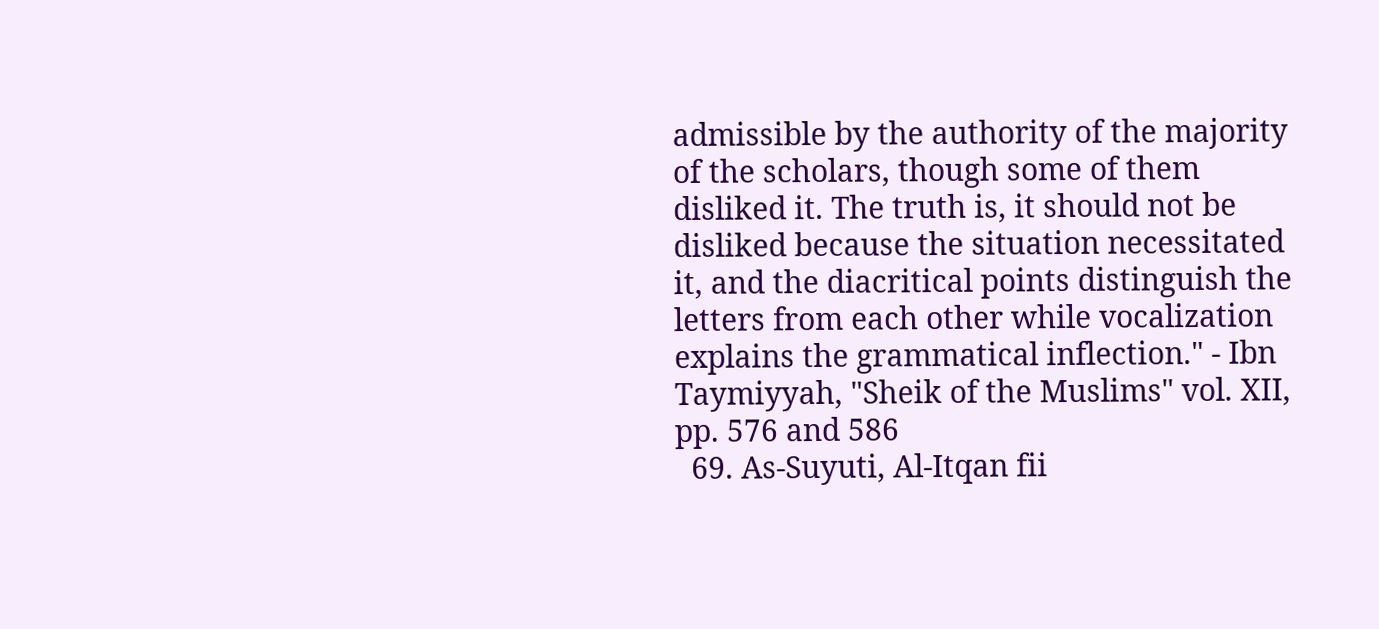admissible by the authority of the majority of the scholars, though some of them disliked it. The truth is, it should not be disliked because the situation necessitated it, and the diacritical points distinguish the letters from each other while vocalization explains the grammatical inflection." - Ibn Taymiyyah, "Sheik of the Muslims" vol. XII, pp. 576 and 586
  69. As-Suyuti, Al-Itqan fii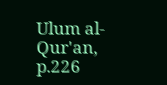Ulum al-Qur'an, p.226